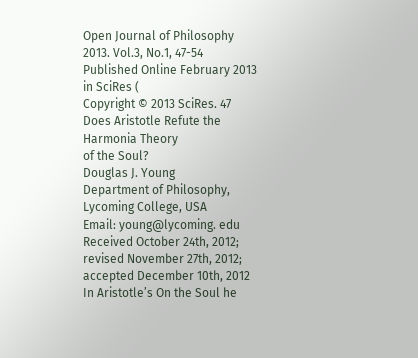Open Journal of Philosophy
2013. Vol.3, No.1, 47-54
Published Online February 2013 in SciRes (
Copyright © 2013 SciRes. 47
Does Aristotle Refute the Harmonia Theory
of the Soul?
Douglas J. Young
Department of Philosophy, Lycoming College, USA
Email: young@lycoming. edu
Received October 24th, 2012; revised November 27th, 2012; accepted December 10th, 2012
In Aristotle’s On the Soul he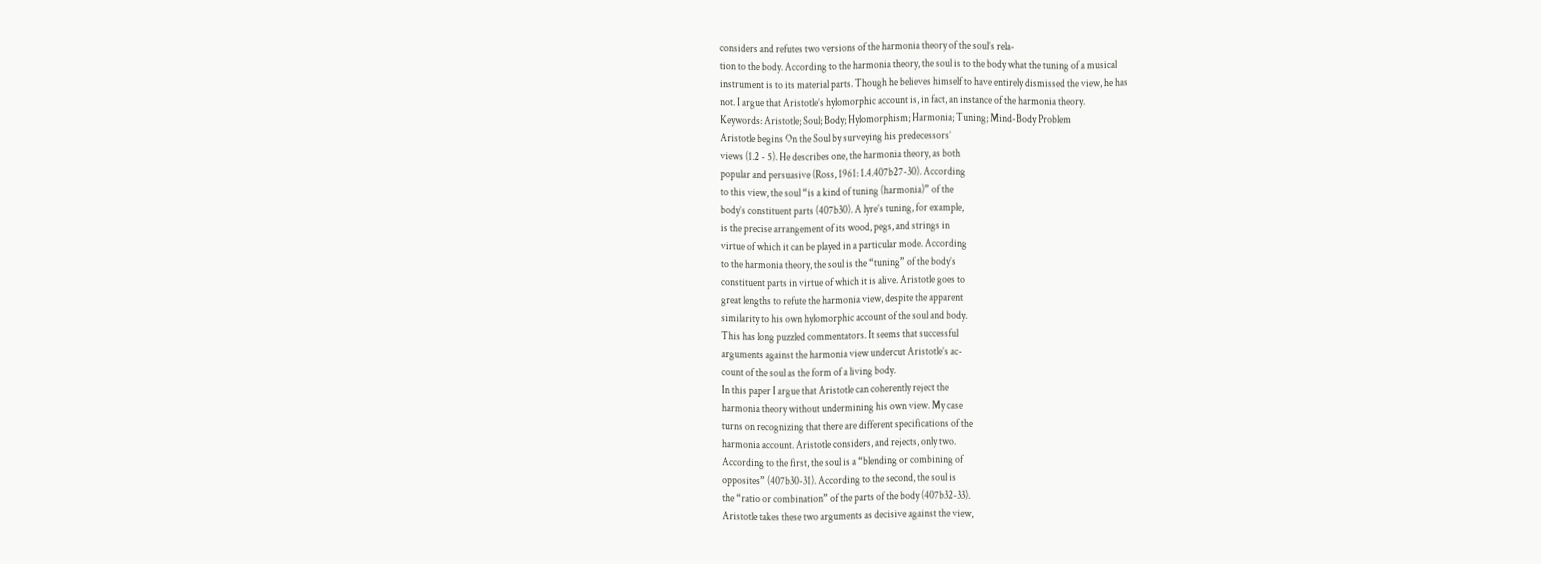considers and refutes two versions of the harmonia theory of the soul’s rela-
tion to the body. According to the harmonia theory, the soul is to the body what the tuning of a musical
instrument is to its material parts. Though he believes himself to have entirely dismissed the view, he has
not. I argue that Aristotle’s hylomorphic account is, in fact, an instance of the harmonia theory.
Keywords: Aristotle; Soul; Body; Hylomorphism; Harmonia; Tuning; Mind-Body Problem
Aristotle begins On the Soul by surveying his predecessors’
views (1.2 - 5). He describes one, the harmonia theory, as both
popular and persuasive (Ross, 1961: 1.4.407b27-30). According
to this view, the soul “is a kind of tuning (harmonia)” of the
body’s constituent parts (407b30). A lyre’s tuning, for example,
is the precise arrangement of its wood, pegs, and strings in
virtue of which it can be played in a particular mode. According
to the harmonia theory, the soul is the “tuning” of the body’s
constituent parts in virtue of which it is alive. Aristotle goes to
great lengths to refute the harmonia view, despite the apparent
similarity to his own hylomorphic account of the soul and body.
This has long puzzled commentators. It seems that successful
arguments against the harmonia view undercut Aristotle’s ac-
count of the soul as the form of a living body.
In this paper I argue that Aristotle can coherently reject the
harmonia theory without undermining his own view. My case
turns on recognizing that there are different specifications of the
harmonia account. Aristotle considers, and rejects, only two.
According to the first, the soul is a “blending or combining of
opposites” (407b30-31). According to the second, the soul is
the “ratio or combination” of the parts of the body (407b32-33).
Aristotle takes these two arguments as decisive against the view,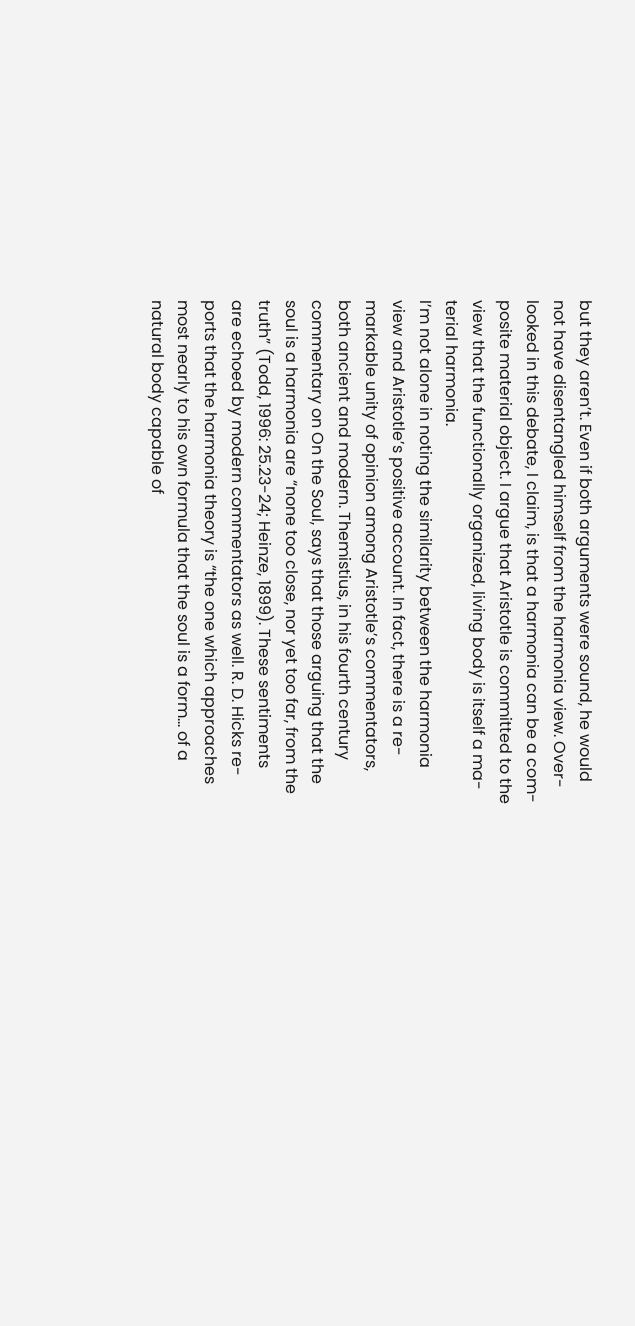but they aren’t. Even if both arguments were sound, he would
not have disentangled himself from the harmonia view. Over-
looked in this debate, I claim, is that a harmonia can be a com-
posite material object. I argue that Aristotle is committed to the
view that the functionally organized, living body is itself a ma-
terial harmonia.
I’m not alone in noting the similarity between the harmonia
view and Aristotle’s positive account. In fact, there is a re-
markable unity of opinion among Aristotle’s commentators,
both ancient and modern. Themistius, in his fourth century
commentary on On the Soul, says that those arguing that the
soul is a harmonia are “none too close, nor yet too far, from the
truth” (Todd, 1996: 25.23-24; Heinze, 1899). These sentiments
are echoed by modern commentators as well. R. D. Hicks re-
ports that the harmonia theory is “the one which approaches
most nearly to his own formula that the soul is a form... of a
natural body capable of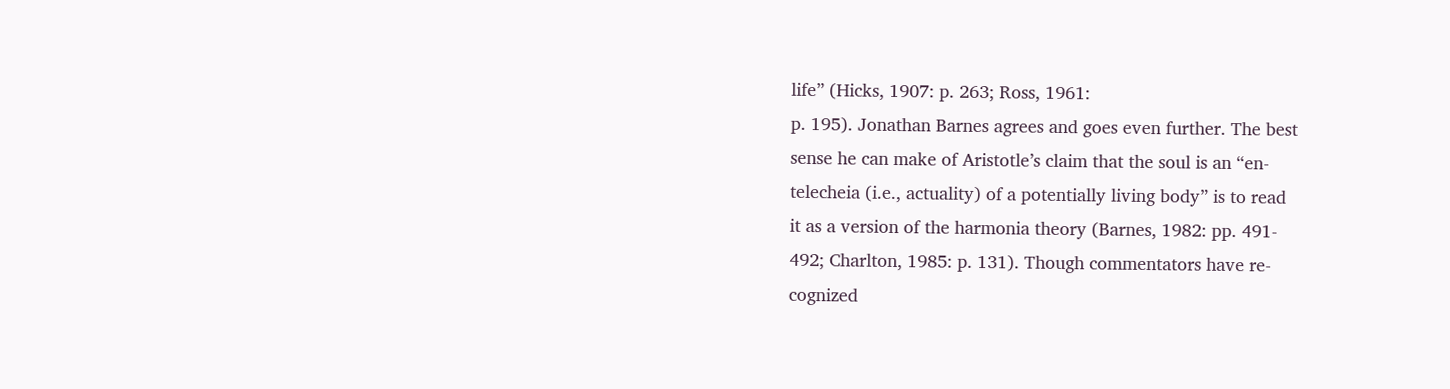life” (Hicks, 1907: p. 263; Ross, 1961:
p. 195). Jonathan Barnes agrees and goes even further. The best
sense he can make of Aristotle’s claim that the soul is an “en-
telecheia (i.e., actuality) of a potentially living body” is to read
it as a version of the harmonia theory (Barnes, 1982: pp. 491-
492; Charlton, 1985: p. 131). Though commentators have re-
cognized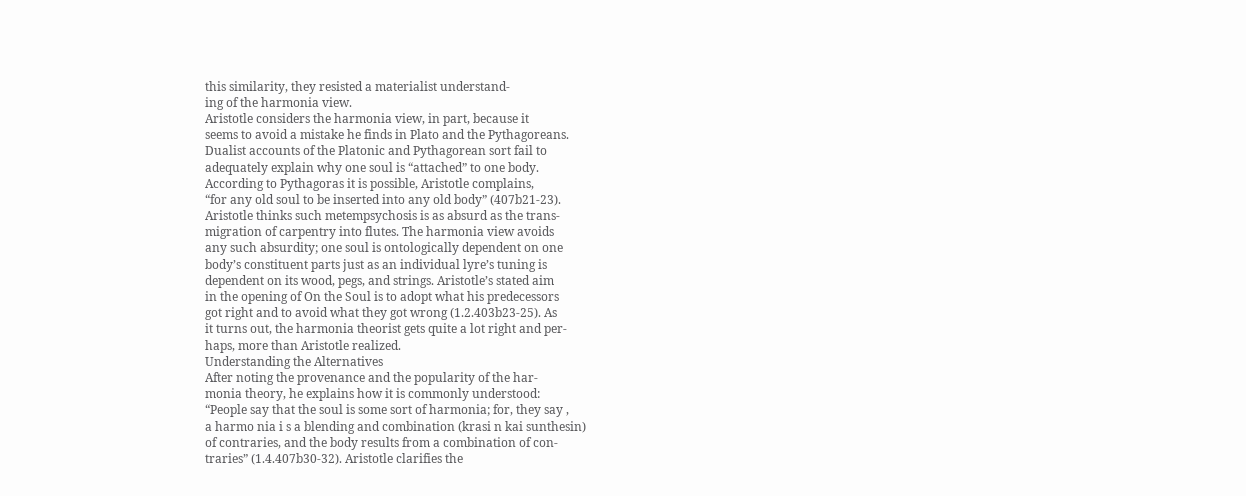this similarity, they resisted a materialist understand-
ing of the harmonia view.
Aristotle considers the harmonia view, in part, because it
seems to avoid a mistake he finds in Plato and the Pythagoreans.
Dualist accounts of the Platonic and Pythagorean sort fail to
adequately explain why one soul is “attached” to one body.
According to Pythagoras it is possible, Aristotle complains,
“for any old soul to be inserted into any old body” (407b21-23).
Aristotle thinks such metempsychosis is as absurd as the trans-
migration of carpentry into flutes. The harmonia view avoids
any such absurdity; one soul is ontologically dependent on one
body’s constituent parts just as an individual lyre’s tuning is
dependent on its wood, pegs, and strings. Aristotle’s stated aim
in the opening of On the Soul is to adopt what his predecessors
got right and to avoid what they got wrong (1.2.403b23-25). As
it turns out, the harmonia theorist gets quite a lot right and per-
haps, more than Aristotle realized.
Understanding the Alternatives
After noting the provenance and the popularity of the har-
monia theory, he explains how it is commonly understood:
“People say that the soul is some sort of harmonia; for, they say ,
a harmo nia i s a blending and combination (krasi n kai sunthesin)
of contraries, and the body results from a combination of con-
traries” (1.4.407b30-32). Aristotle clarifies the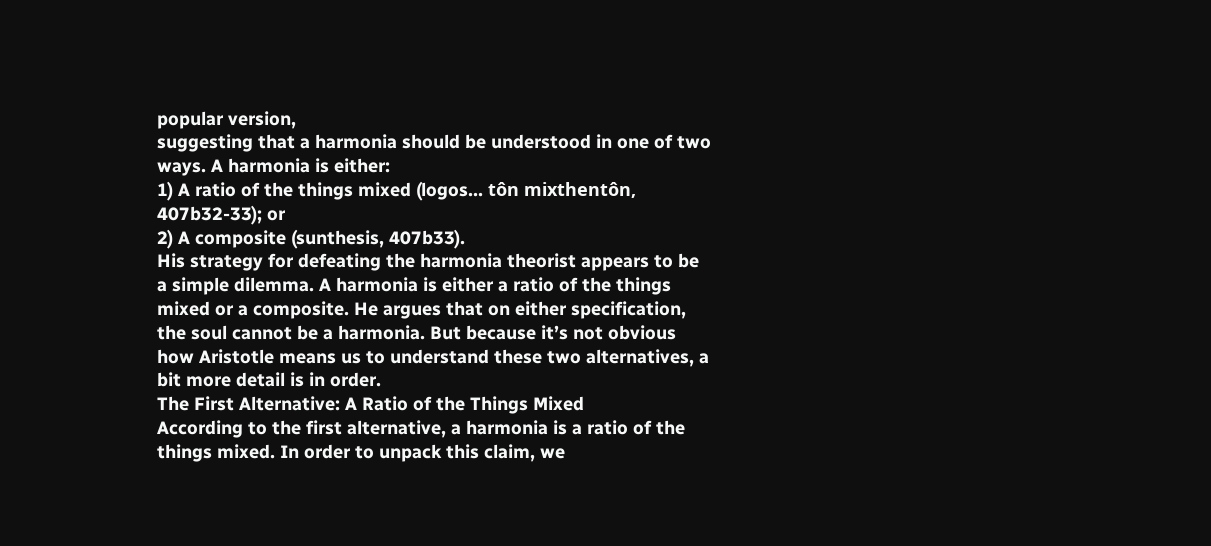popular version,
suggesting that a harmonia should be understood in one of two
ways. A harmonia is either:
1) A ratio of the things mixed (logos... tôn mixthentôn,
407b32-33); or
2) A composite (sunthesis, 407b33).
His strategy for defeating the harmonia theorist appears to be
a simple dilemma. A harmonia is either a ratio of the things
mixed or a composite. He argues that on either specification,
the soul cannot be a harmonia. But because it’s not obvious
how Aristotle means us to understand these two alternatives, a
bit more detail is in order.
The First Alternative: A Ratio of the Things Mixed
According to the first alternative, a harmonia is a ratio of the
things mixed. In order to unpack this claim, we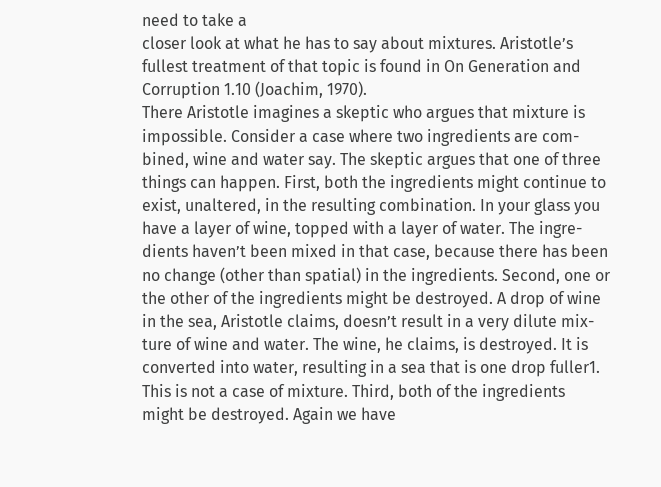need to take a
closer look at what he has to say about mixtures. Aristotle’s
fullest treatment of that topic is found in On Generation and
Corruption 1.10 (Joachim, 1970).
There Aristotle imagines a skeptic who argues that mixture is
impossible. Consider a case where two ingredients are com-
bined, wine and water say. The skeptic argues that one of three
things can happen. First, both the ingredients might continue to
exist, unaltered, in the resulting combination. In your glass you
have a layer of wine, topped with a layer of water. The ingre-
dients haven’t been mixed in that case, because there has been
no change (other than spatial) in the ingredients. Second, one or
the other of the ingredients might be destroyed. A drop of wine
in the sea, Aristotle claims, doesn’t result in a very dilute mix-
ture of wine and water. The wine, he claims, is destroyed. It is
converted into water, resulting in a sea that is one drop fuller1.
This is not a case of mixture. Third, both of the ingredients
might be destroyed. Again we have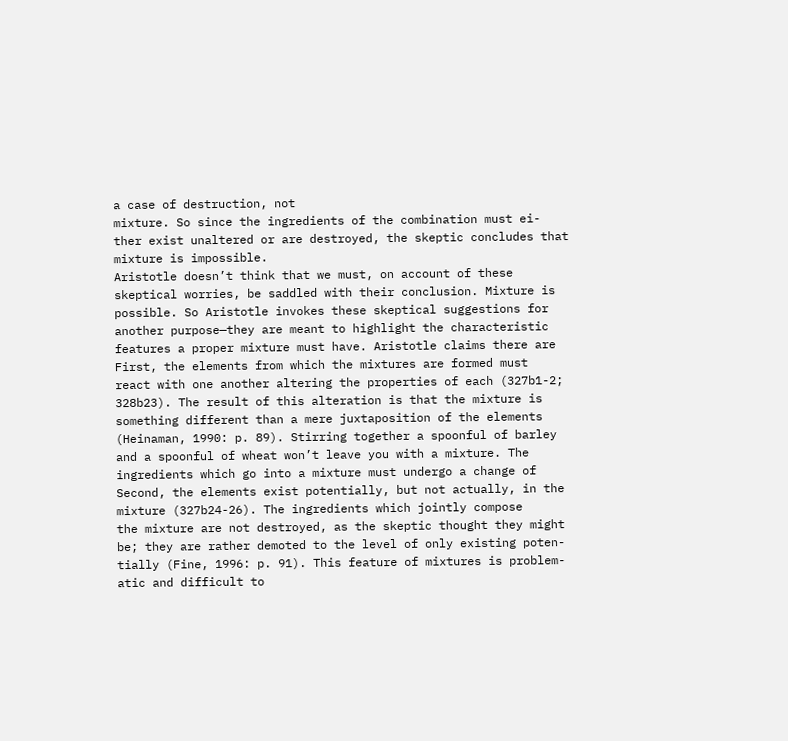a case of destruction, not
mixture. So since the ingredients of the combination must ei-
ther exist unaltered or are destroyed, the skeptic concludes that
mixture is impossible.
Aristotle doesn’t think that we must, on account of these
skeptical worries, be saddled with their conclusion. Mixture is
possible. So Aristotle invokes these skeptical suggestions for
another purpose—they are meant to highlight the characteristic
features a proper mixture must have. Aristotle claims there are
First, the elements from which the mixtures are formed must
react with one another altering the properties of each (327b1-2;
328b23). The result of this alteration is that the mixture is
something different than a mere juxtaposition of the elements
(Heinaman, 1990: p. 89). Stirring together a spoonful of barley
and a spoonful of wheat won’t leave you with a mixture. The
ingredients which go into a mixture must undergo a change of
Second, the elements exist potentially, but not actually, in the
mixture (327b24-26). The ingredients which jointly compose
the mixture are not destroyed, as the skeptic thought they might
be; they are rather demoted to the level of only existing poten-
tially (Fine, 1996: p. 91). This feature of mixtures is problem-
atic and difficult to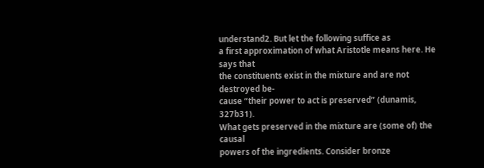understand2. But let the following suffice as
a first approximation of what Aristotle means here. He says that
the constituents exist in the mixture and are not destroyed be-
cause “their power to act is preserved” (dunamis, 327b31).
What gets preserved in the mixture are (some of) the causal
powers of the ingredients. Consider bronze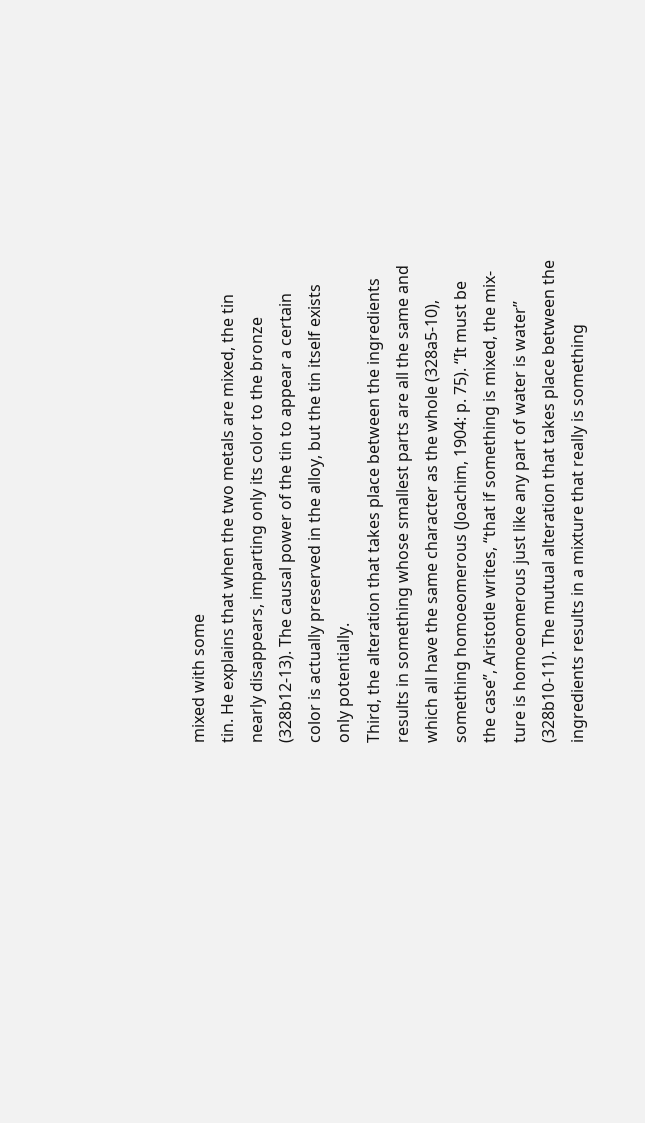mixed with some
tin. He explains that when the two metals are mixed, the tin
nearly disappears, imparting only its color to the bronze
(328b12-13). The causal power of the tin to appear a certain
color is actually preserved in the alloy, but the tin itself exists
only potentially.
Third, the alteration that takes place between the ingredients
results in something whose smallest parts are all the same and
which all have the same character as the whole (328a5-10),
something homoeomerous (Joachim, 1904: p. 75). “It must be
the case”, Aristotle writes, “that if something is mixed, the mix-
ture is homoeomerous just like any part of water is water”
(328b10-11). The mutual alteration that takes place between the
ingredients results in a mixture that really is something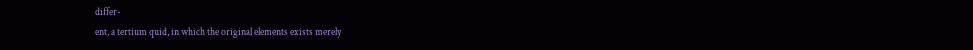differ-
ent, a tertium quid, in which the original elements exists merely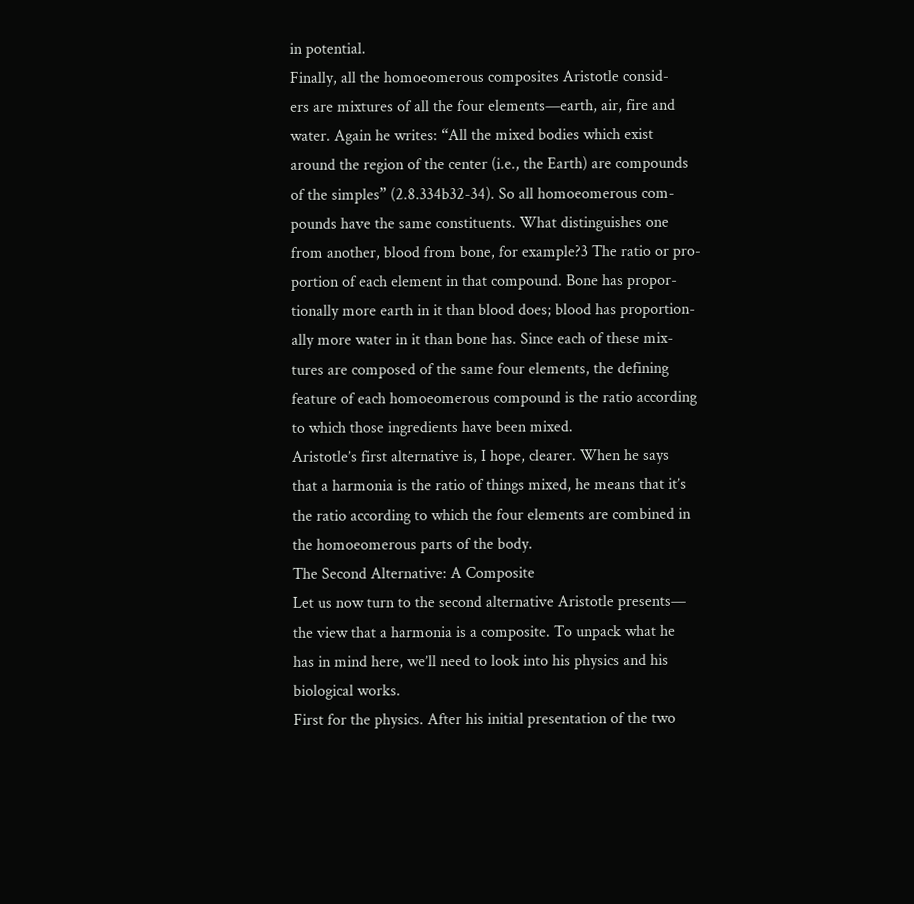in potential.
Finally, all the homoeomerous composites Aristotle consid-
ers are mixtures of all the four elements—earth, air, fire and
water. Again he writes: “All the mixed bodies which exist
around the region of the center (i.e., the Earth) are compounds
of the simples” (2.8.334b32-34). So all homoeomerous com-
pounds have the same constituents. What distinguishes one
from another, blood from bone, for example?3 The ratio or pro-
portion of each element in that compound. Bone has propor-
tionally more earth in it than blood does; blood has proportion-
ally more water in it than bone has. Since each of these mix-
tures are composed of the same four elements, the defining
feature of each homoeomerous compound is the ratio according
to which those ingredients have been mixed.
Aristotle’s first alternative is, I hope, clearer. When he says
that a harmonia is the ratio of things mixed, he means that it’s
the ratio according to which the four elements are combined in
the homoeomerous parts of the body.
The Second Alternative: A Composite
Let us now turn to the second alternative Aristotle presents—
the view that a harmonia is a composite. To unpack what he
has in mind here, we’ll need to look into his physics and his
biological works.
First for the physics. After his initial presentation of the two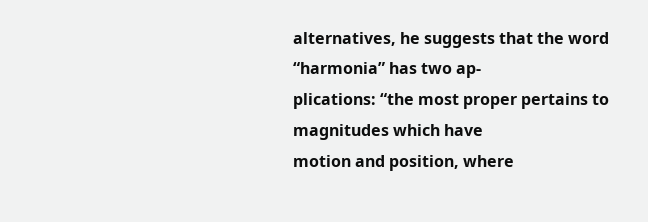alternatives, he suggests that the word “harmonia” has two ap-
plications: “the most proper pertains to magnitudes which have
motion and position, where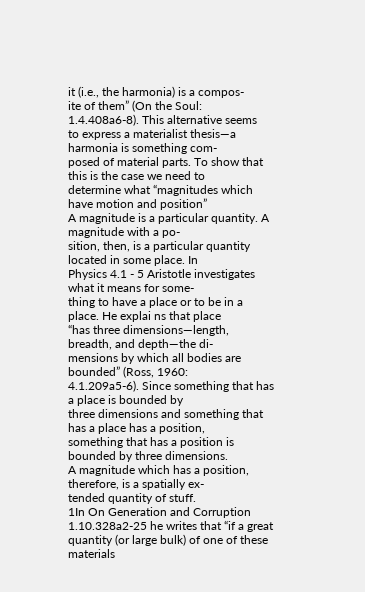it (i.e., the harmonia) is a compos-
ite of them” (On the Soul: 1.4.408a6-8). This alternative seems
to express a materialist thesis—a harmonia is something com-
posed of material parts. To show that this is the case we need to
determine what “magnitudes which have motion and position”
A magnitude is a particular quantity. A magnitude with a po-
sition, then, is a particular quantity located in some place. In
Physics 4.1 - 5 Aristotle investigates what it means for some-
thing to have a place or to be in a place. He explai ns that place
“has three dimensions—length, breadth, and depth—the di-
mensions by which all bodies are bounded” (Ross, 1960:
4.1.209a5-6). Since something that has a place is bounded by
three dimensions and something that has a place has a position,
something that has a position is bounded by three dimensions.
A magnitude which has a position, therefore, is a spatially ex-
tended quantity of stuff.
1In On Generation and Corruption 1.10.328a2-25 he writes that “if a great
quantity (or large bulk) of one of these materials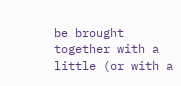be brought together with a
little (or with a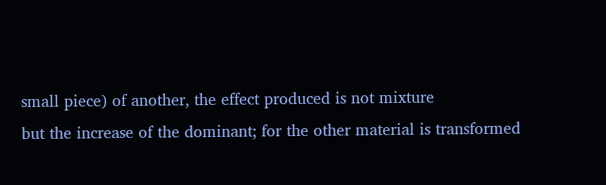small piece) of another, the effect produced is not mixture
but the increase of the dominant; for the other material is transformed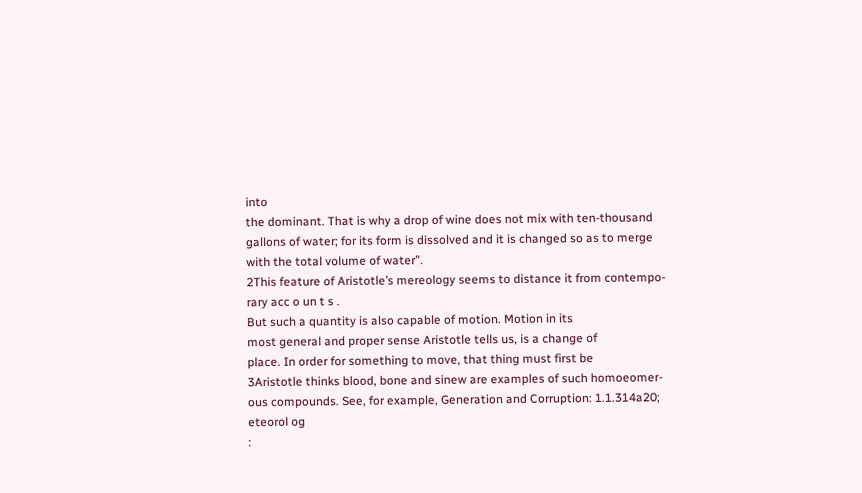into
the dominant. That is why a drop of wine does not mix with ten-thousand
gallons of water; for its form is dissolved and it is changed so as to merge
with the total volume of water”.
2This feature of Aristotle’s mereology seems to distance it from contempo-
rary acc o un t s .
But such a quantity is also capable of motion. Motion in its
most general and proper sense Aristotle tells us, is a change of
place. In order for something to move, that thing must first be
3Aristotle thinks blood, bone and sinew are examples of such homoeomer-
ous compounds. See, for example, Generation and Corruption: 1.1.314a20;
eteorol og
: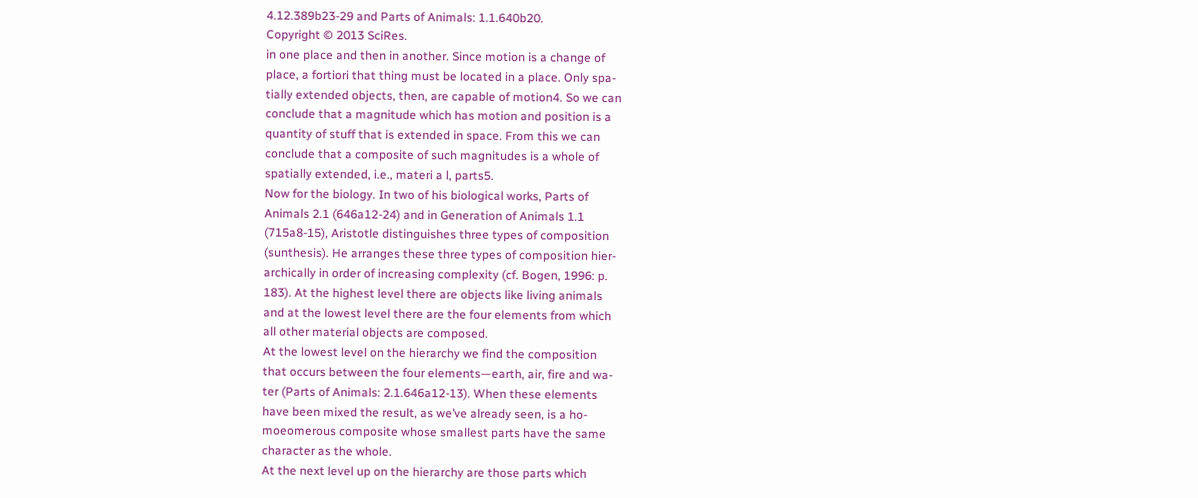4.12.389b23-29 and Parts of Animals: 1.1.640b20.
Copyright © 2013 SciRes.
in one place and then in another. Since motion is a change of
place, a fortiori that thing must be located in a place. Only spa-
tially extended objects, then, are capable of motion4. So we can
conclude that a magnitude which has motion and position is a
quantity of stuff that is extended in space. From this we can
conclude that a composite of such magnitudes is a whole of
spatially extended, i.e., materi a l, parts5.
Now for the biology. In two of his biological works, Parts of
Animals 2.1 (646a12-24) and in Generation of Animals 1.1
(715a8-15), Aristotle distinguishes three types of composition
(sunthesis). He arranges these three types of composition hier-
archically in order of increasing complexity (cf. Bogen, 1996: p.
183). At the highest level there are objects like living animals
and at the lowest level there are the four elements from which
all other material objects are composed.
At the lowest level on the hierarchy we find the composition
that occurs between the four elements—earth, air, fire and wa-
ter (Parts of Animals: 2.1.646a12-13). When these elements
have been mixed the result, as we’ve already seen, is a ho-
moeomerous composite whose smallest parts have the same
character as the whole.
At the next level up on the hierarchy are those parts which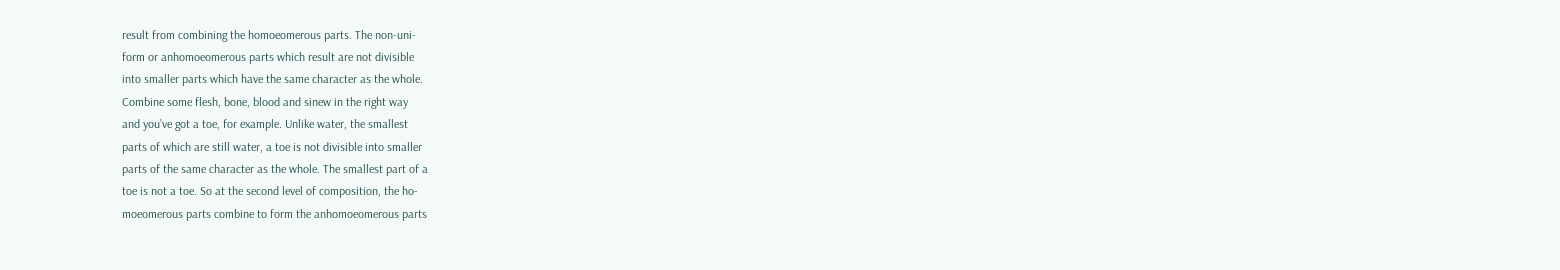result from combining the homoeomerous parts. The non-uni-
form or anhomoeomerous parts which result are not divisible
into smaller parts which have the same character as the whole.
Combine some flesh, bone, blood and sinew in the right way
and you’ve got a toe, for example. Unlike water, the smallest
parts of which are still water, a toe is not divisible into smaller
parts of the same character as the whole. The smallest part of a
toe is not a toe. So at the second level of composition, the ho-
moeomerous parts combine to form the anhomoeomerous parts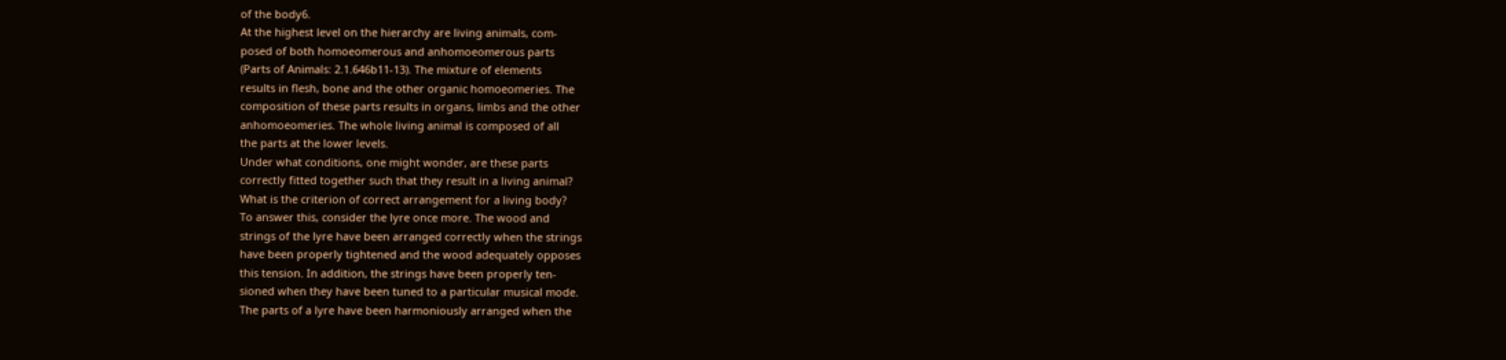of the body6.
At the highest level on the hierarchy are living animals, com-
posed of both homoeomerous and anhomoeomerous parts
(Parts of Animals: 2.1.646b11-13). The mixture of elements
results in flesh, bone and the other organic homoeomeries. The
composition of these parts results in organs, limbs and the other
anhomoeomeries. The whole living animal is composed of all
the parts at the lower levels.
Under what conditions, one might wonder, are these parts
correctly fitted together such that they result in a living animal?
What is the criterion of correct arrangement for a living body?
To answer this, consider the lyre once more. The wood and
strings of the lyre have been arranged correctly when the strings
have been properly tightened and the wood adequately opposes
this tension. In addition, the strings have been properly ten-
sioned when they have been tuned to a particular musical mode.
The parts of a lyre have been harmoniously arranged when the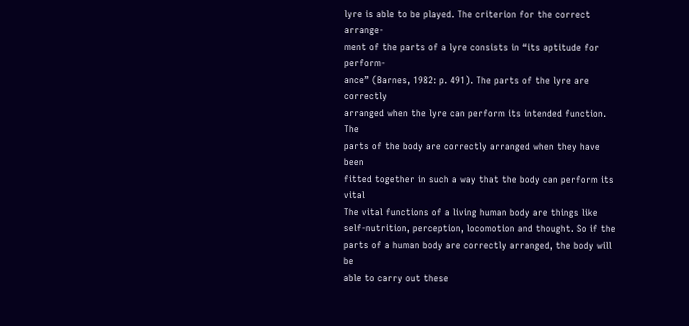lyre is able to be played. The criterion for the correct arrange-
ment of the parts of a lyre consists in “its aptitude for perform-
ance” (Barnes, 1982: p. 491). The parts of the lyre are correctly
arranged when the lyre can perform its intended function. The
parts of the body are correctly arranged when they have been
fitted together in such a way that the body can perform its vital
The vital functions of a living human body are things like
self-nutrition, perception, locomotion and thought. So if the
parts of a human body are correctly arranged, the body will be
able to carry out these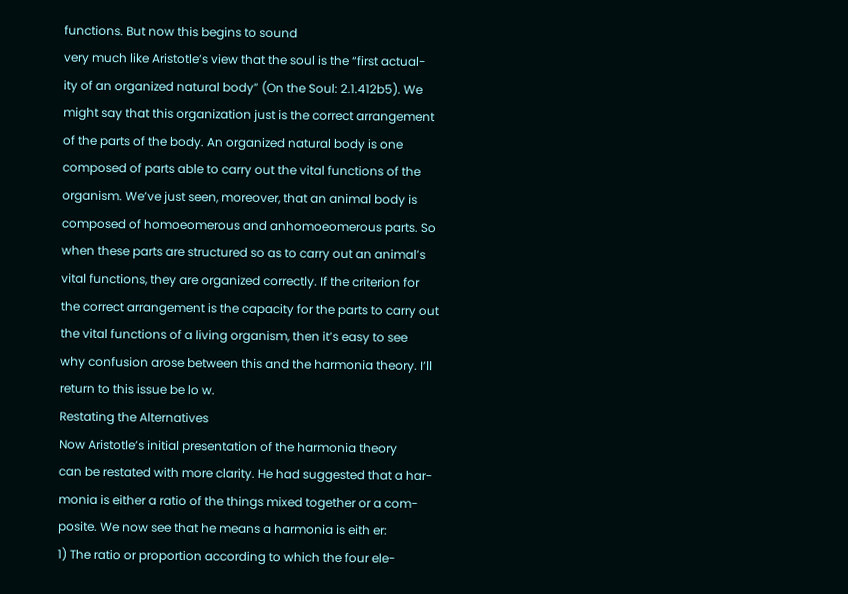functions. But now this begins to sound
very much like Aristotle’s view that the soul is the “first actual-
ity of an organized natural body” (On the Soul: 2.1.412b5). We
might say that this organization just is the correct arrangement
of the parts of the body. An organized natural body is one
composed of parts able to carry out the vital functions of the
organism. We’ve just seen, moreover, that an animal body is
composed of homoeomerous and anhomoeomerous parts. So
when these parts are structured so as to carry out an animal’s
vital functions, they are organized correctly. If the criterion for
the correct arrangement is the capacity for the parts to carry out
the vital functions of a living organism, then it’s easy to see
why confusion arose between this and the harmonia theory. I’ll
return to this issue be lo w.
Restating the Alternatives
Now Aristotle’s initial presentation of the harmonia theory
can be restated with more clarity. He had suggested that a har-
monia is either a ratio of the things mixed together or a com-
posite. We now see that he means a harmonia is eith er:
1) The ratio or proportion according to which the four ele-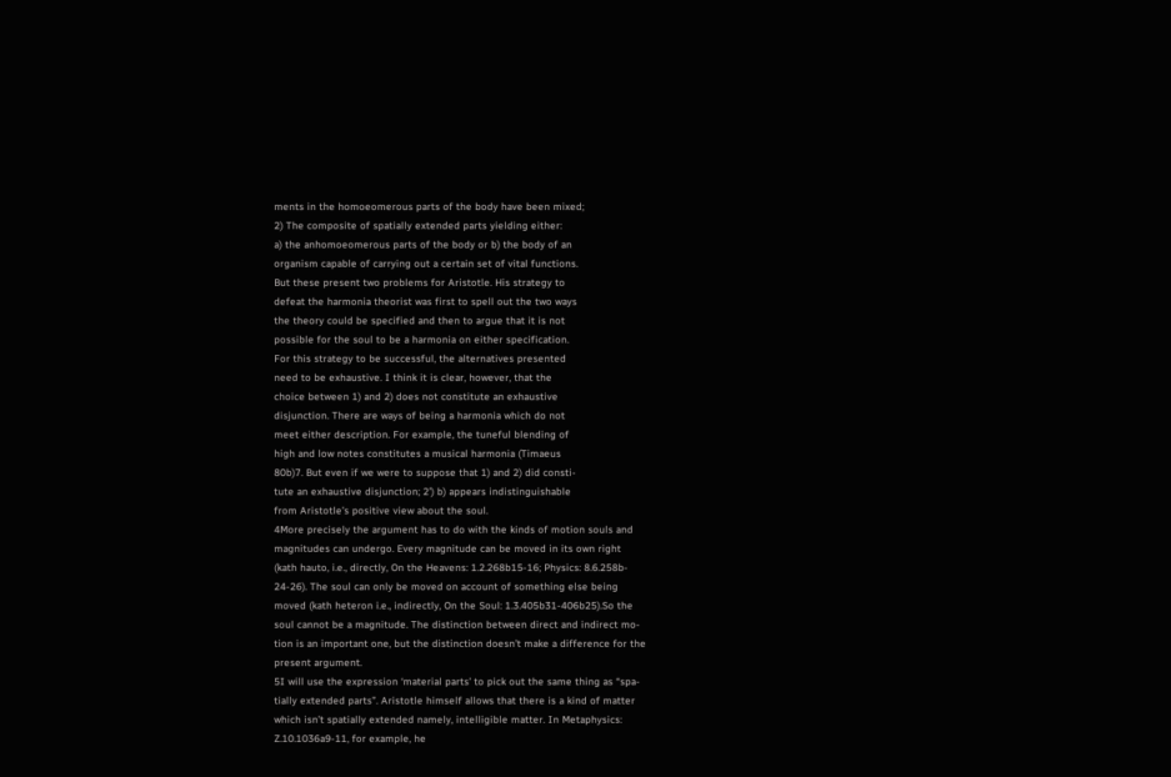ments in the homoeomerous parts of the body have been mixed;
2) The composite of spatially extended parts yielding either:
a) the anhomoeomerous parts of the body or b) the body of an
organism capable of carrying out a certain set of vital functions.
But these present two problems for Aristotle. His strategy to
defeat the harmonia theorist was first to spell out the two ways
the theory could be specified and then to argue that it is not
possible for the soul to be a harmonia on either specification.
For this strategy to be successful, the alternatives presented
need to be exhaustive. I think it is clear, however, that the
choice between 1) and 2) does not constitute an exhaustive
disjunction. There are ways of being a harmonia which do not
meet either description. For example, the tuneful blending of
high and low notes constitutes a musical harmonia (Timaeus
80b)7. But even if we were to suppose that 1) and 2) did consti-
tute an exhaustive disjunction; 2’) b) appears indistinguishable
from Aristotle’s positive view about the soul.
4More precisely the argument has to do with the kinds of motion souls and
magnitudes can undergo. Every magnitude can be moved in its own right
(kath hauto, i.e., directly, On the Heavens: 1.2.268b15-16; Physics: 8.6.258b-
24-26). The soul can only be moved on account of something else being
moved (kath heteron i.e., indirectly, On the Soul: 1.3.405b31-406b25).So the
soul cannot be a magnitude. The distinction between direct and indirect mo-
tion is an important one, but the distinction doesn’t make a difference for the
present argument.
5I will use the expression ‘material parts’ to pick out the same thing as “spa-
tially extended parts”. Aristotle himself allows that there is a kind of matter
which isn’t spatially extended namely, intelligible matter. In Metaphysics:
Z.10.1036a9-11, for example, he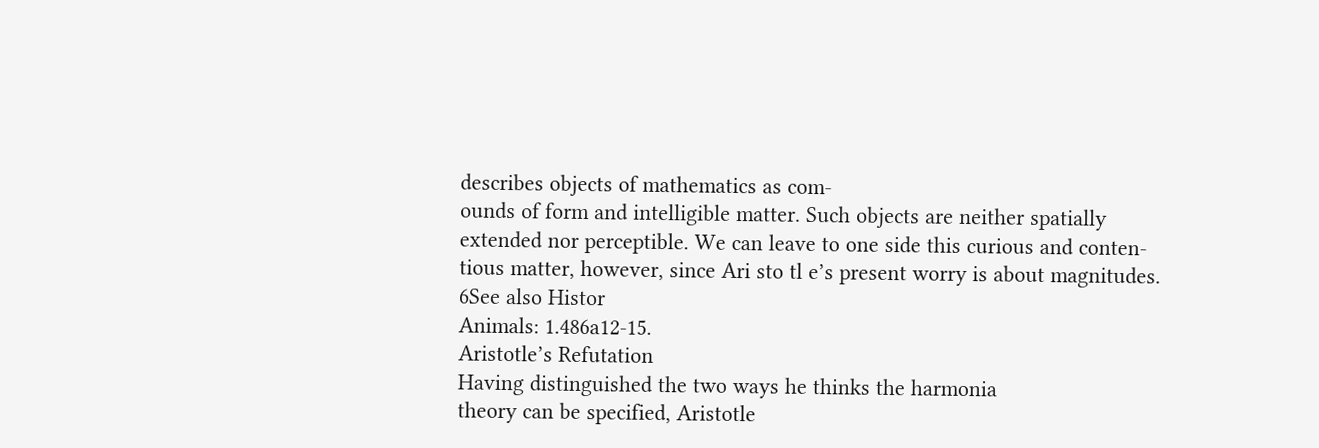describes objects of mathematics as com-
ounds of form and intelligible matter. Such objects are neither spatially
extended nor perceptible. We can leave to one side this curious and conten-
tious matter, however, since Ari sto tl e’s present worry is about magnitudes.
6See also Histor
Animals: 1.486a12-15.
Aristotle’s Refutation
Having distinguished the two ways he thinks the harmonia
theory can be specified, Aristotle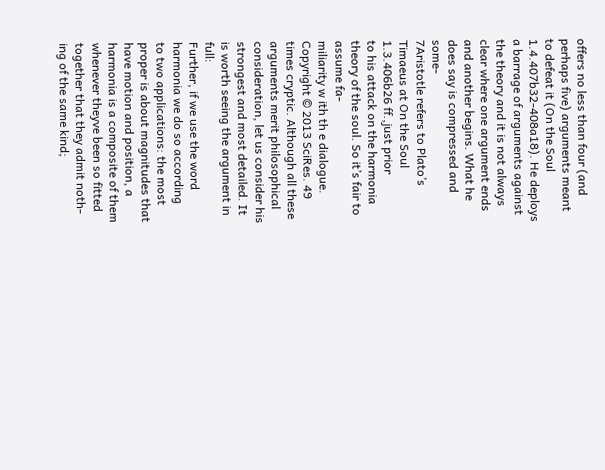offers no less than four (and
perhaps five) arguments meant to defeat it (On the Soul
1.4.407b32-408a18). He deploys a barrage of arguments against
the theory and it is not always clear where one argument ends
and another begins. What he does say is compressed and some-
7Aristotle refers to Plato’s Timaeus at On the Soul 1.3.406b26 ff.,just prior
to his attack on the harmonia theory of the soul. So it’s fair to assume fa-
miliarity w ith th e dialogue.
Copyright © 2013 SciRes. 49
times cryptic. Although all these arguments merit philosophical
consideration, let us consider his strongest and most detailed. It
is worth seeing the argument in full:
Further, if we use the word harmonia we do so according
to two applications: the most proper is about magnitudes that
have motion and position, a harmonia is a composite of them
whenever theyve been so fitted together that they admit noth-
ing of the same kind;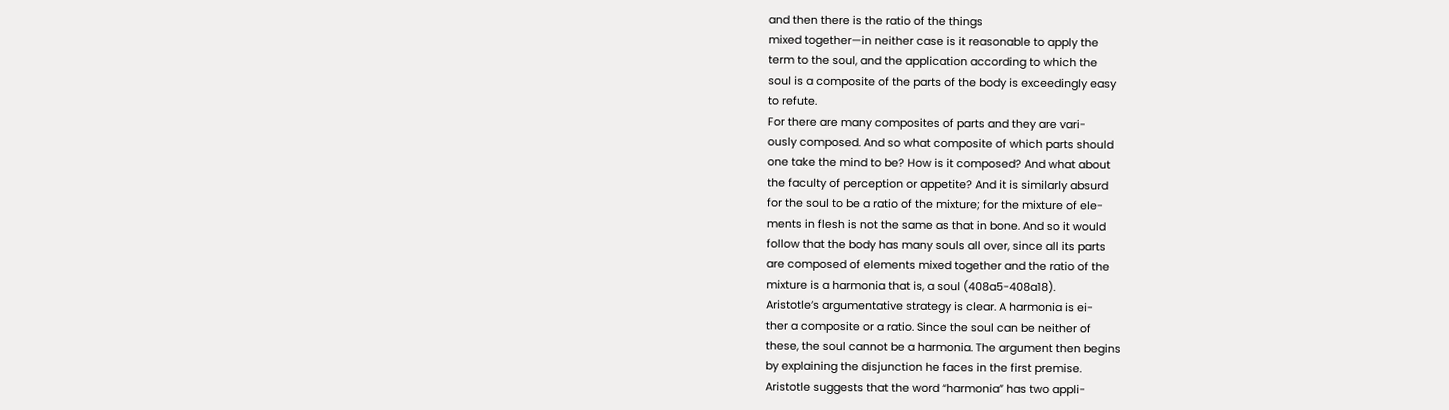and then there is the ratio of the things
mixed together—in neither case is it reasonable to apply the
term to the soul, and the application according to which the
soul is a composite of the parts of the body is exceedingly easy
to refute.
For there are many composites of parts and they are vari-
ously composed. And so what composite of which parts should
one take the mind to be? How is it composed? And what about
the faculty of perception or appetite? And it is similarly absurd
for the soul to be a ratio of the mixture; for the mixture of ele-
ments in flesh is not the same as that in bone. And so it would
follow that the body has many souls all over, since all its parts
are composed of elements mixed together and the ratio of the
mixture is a harmonia that is, a soul (408a5-408a18).
Aristotle’s argumentative strategy is clear. A harmonia is ei-
ther a composite or a ratio. Since the soul can be neither of
these, the soul cannot be a harmonia. The argument then begins
by explaining the disjunction he faces in the first premise.
Aristotle suggests that the word “harmonia” has two appli-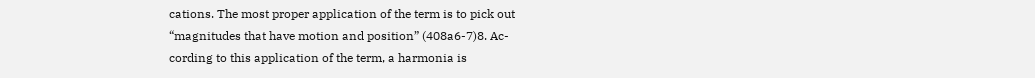cations. The most proper application of the term is to pick out
“magnitudes that have motion and position” (408a6-7)8. Ac-
cording to this application of the term, a harmonia is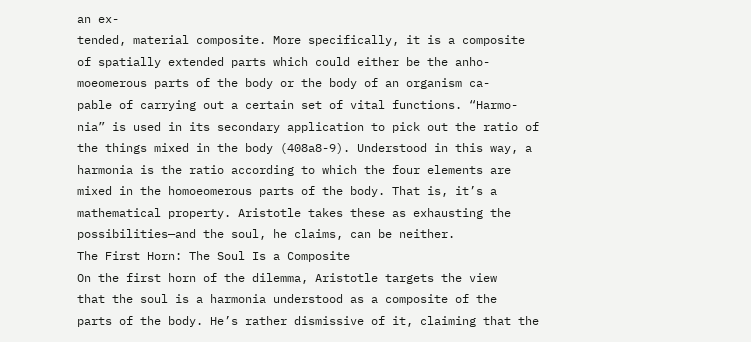an ex-
tended, material composite. More specifically, it is a composite
of spatially extended parts which could either be the anho-
moeomerous parts of the body or the body of an organism ca-
pable of carrying out a certain set of vital functions. “Harmo-
nia” is used in its secondary application to pick out the ratio of
the things mixed in the body (408a8-9). Understood in this way, a
harmonia is the ratio according to which the four elements are
mixed in the homoeomerous parts of the body. That is, it’s a
mathematical property. Aristotle takes these as exhausting the
possibilities—and the soul, he claims, can be neither.
The First Horn: The Soul Is a Composite
On the first horn of the dilemma, Aristotle targets the view
that the soul is a harmonia understood as a composite of the
parts of the body. He’s rather dismissive of it, claiming that the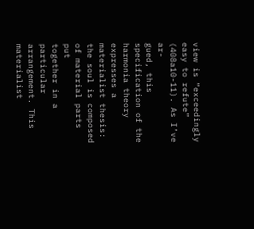view is “exceedingly easy to refute” (408a10-11). As I’ve ar-
gued, this specification of the harmonia theory expresses a
materialist thesis: the soul is composed of material parts put
together in a particular arrangement. This materialist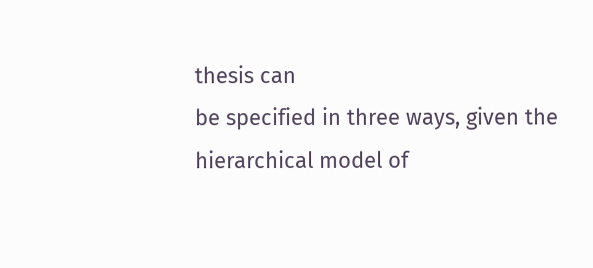thesis can
be specified in three ways, given the hierarchical model of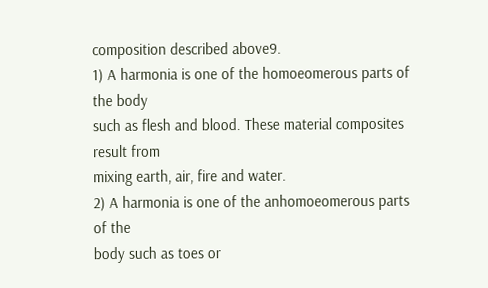composition described above9.
1) A harmonia is one of the homoeomerous parts of the body
such as flesh and blood. These material composites result from
mixing earth, air, fire and water.
2) A harmonia is one of the anhomoeomerous parts of the
body such as toes or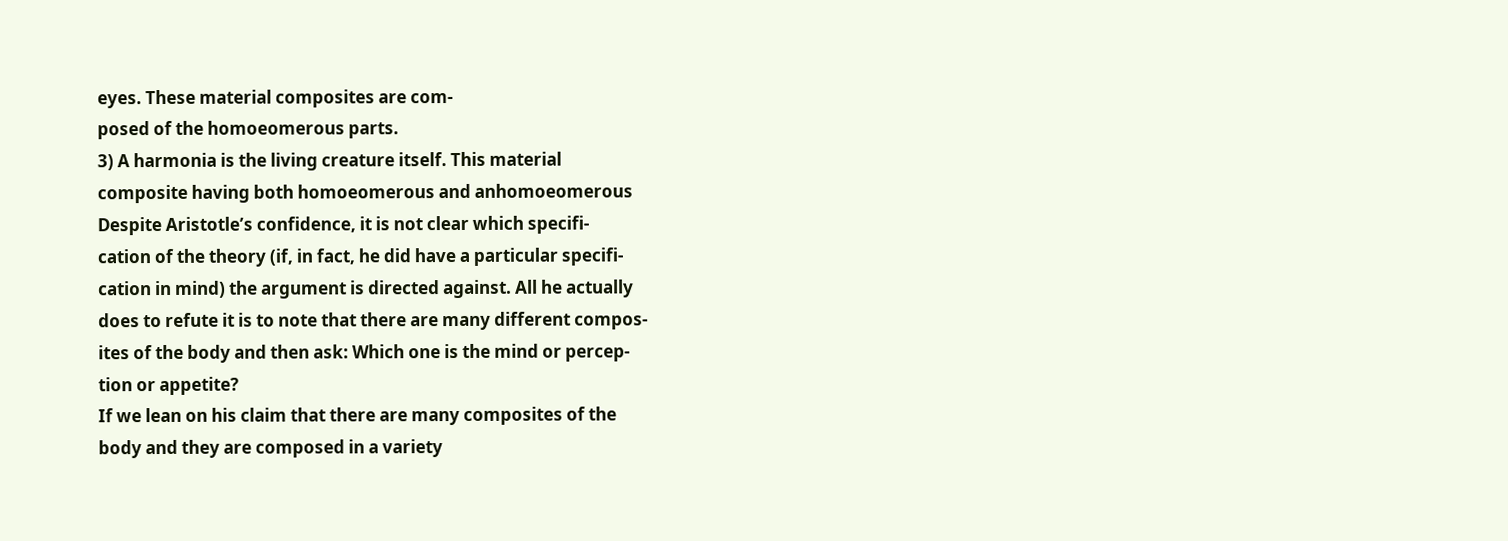eyes. These material composites are com-
posed of the homoeomerous parts.
3) A harmonia is the living creature itself. This material
composite having both homoeomerous and anhomoeomerous
Despite Aristotle’s confidence, it is not clear which specifi-
cation of the theory (if, in fact, he did have a particular specifi-
cation in mind) the argument is directed against. All he actually
does to refute it is to note that there are many different compos-
ites of the body and then ask: Which one is the mind or percep-
tion or appetite?
If we lean on his claim that there are many composites of the
body and they are composed in a variety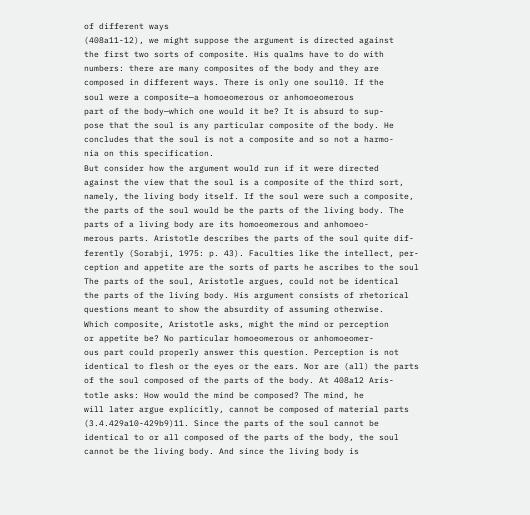of different ways
(408a11-12), we might suppose the argument is directed against
the first two sorts of composite. His qualms have to do with
numbers: there are many composites of the body and they are
composed in different ways. There is only one soul10. If the
soul were a composite—a homoeomerous or anhomoeomerous
part of the body—which one would it be? It is absurd to sup-
pose that the soul is any particular composite of the body. He
concludes that the soul is not a composite and so not a harmo-
nia on this specification.
But consider how the argument would run if it were directed
against the view that the soul is a composite of the third sort,
namely, the living body itself. If the soul were such a composite,
the parts of the soul would be the parts of the living body. The
parts of a living body are its homoeomerous and anhomoeo-
merous parts. Aristotle describes the parts of the soul quite dif-
ferently (Sorabji, 1975: p. 43). Faculties like the intellect, per-
ception and appetite are the sorts of parts he ascribes to the soul
The parts of the soul, Aristotle argues, could not be identical
the parts of the living body. His argument consists of rhetorical
questions meant to show the absurdity of assuming otherwise.
Which composite, Aristotle asks, might the mind or perception
or appetite be? No particular homoeomerous or anhomoeomer-
ous part could properly answer this question. Perception is not
identical to flesh or the eyes or the ears. Nor are (all) the parts
of the soul composed of the parts of the body. At 408a12 Aris-
totle asks: How would the mind be composed? The mind, he
will later argue explicitly, cannot be composed of material parts
(3.4.429a10-429b9)11. Since the parts of the soul cannot be
identical to or all composed of the parts of the body, the soul
cannot be the living body. And since the living body is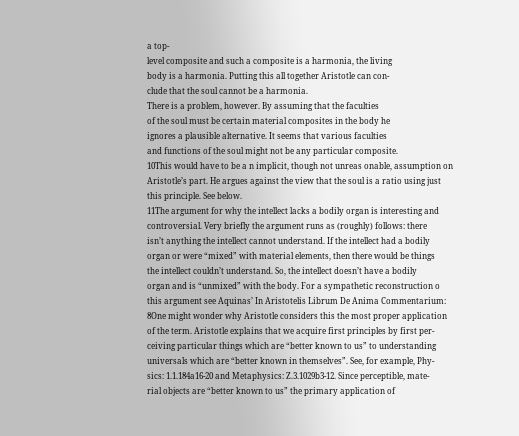a top-
level composite and such a composite is a harmonia, the living
body is a harmonia. Putting this all together Aristotle can con-
clude that the soul cannot be a harmonia.
There is a problem, however. By assuming that the faculties
of the soul must be certain material composites in the body he
ignores a plausible alternative. It seems that various faculties
and functions of the soul might not be any particular composite.
10This would have to be a n implicit, though not unreas onable, assumption on
Aristotle’s part. He argues against the view that the soul is a ratio using just
this principle. See below.
11The argument for why the intellect lacks a bodily organ is interesting and
controversial. Very briefly the argument runs as (roughly) follows: there
isn’t anything the intellect cannot understand. If the intellect had a bodily
organ or were “mixed” with material elements, then there would be things
the intellect couldn’t understand. So, the intellect doesn’t have a bodily
organ and is “unmixed” with the body. For a sympathetic reconstruction o
this argument see Aquinas’ In Aristotelis Librum De Anima Commentarium:
8One might wonder why Aristotle considers this the most proper application
of the term. Aristotle explains that we acquire first principles by first per-
ceiving particular things which are “better known to us” to understanding
universals which are “better known in themselves”. See, for example, Phy-
sics: 1.1.184a16-20 and Metaphysics: Z.3.1029b3-12. Since perceptible, mate-
rial objects are “better known to us” the primary application of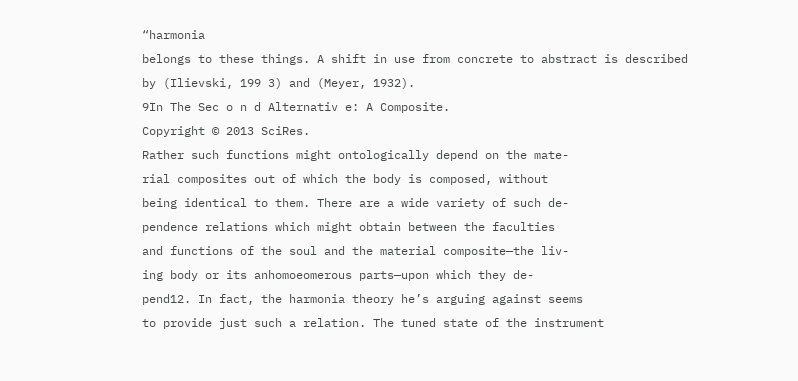“harmonia
belongs to these things. A shift in use from concrete to abstract is described
by (Ilievski, 199 3) and (Meyer, 1932).
9In The Sec o n d Alternativ e: A Composite.
Copyright © 2013 SciRes.
Rather such functions might ontologically depend on the mate-
rial composites out of which the body is composed, without
being identical to them. There are a wide variety of such de-
pendence relations which might obtain between the faculties
and functions of the soul and the material composite—the liv-
ing body or its anhomoeomerous parts—upon which they de-
pend12. In fact, the harmonia theory he’s arguing against seems
to provide just such a relation. The tuned state of the instrument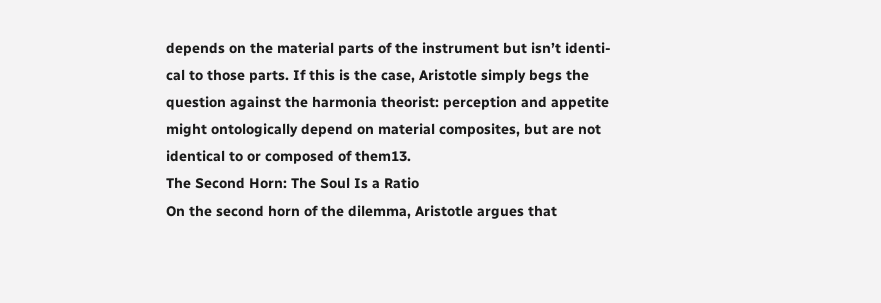depends on the material parts of the instrument but isn’t identi-
cal to those parts. If this is the case, Aristotle simply begs the
question against the harmonia theorist: perception and appetite
might ontologically depend on material composites, but are not
identical to or composed of them13.
The Second Horn: The Soul Is a Ratio
On the second horn of the dilemma, Aristotle argues that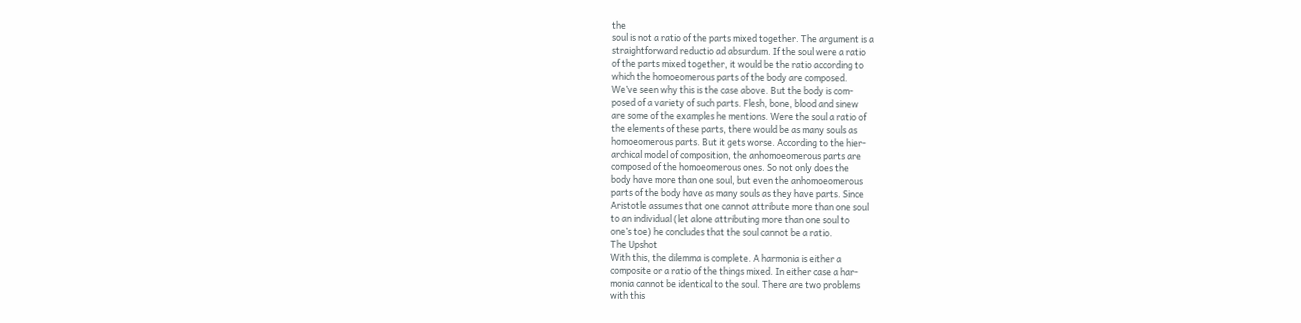the
soul is not a ratio of the parts mixed together. The argument is a
straightforward reductio ad absurdum. If the soul were a ratio
of the parts mixed together, it would be the ratio according to
which the homoeomerous parts of the body are composed.
We’ve seen why this is the case above. But the body is com-
posed of a variety of such parts. Flesh, bone, blood and sinew
are some of the examples he mentions. Were the soul a ratio of
the elements of these parts, there would be as many souls as
homoeomerous parts. But it gets worse. According to the hier-
archical model of composition, the anhomoeomerous parts are
composed of the homoeomerous ones. So not only does the
body have more than one soul, but even the anhomoeomerous
parts of the body have as many souls as they have parts. Since
Aristotle assumes that one cannot attribute more than one soul
to an individual (let alone attributing more than one soul to
one’s toe) he concludes that the soul cannot be a ratio.
The Upshot
With this, the dilemma is complete. A harmonia is either a
composite or a ratio of the things mixed. In either case a har-
monia cannot be identical to the soul. There are two problems
with this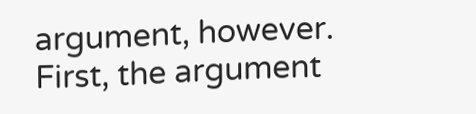argument, however. First, the argument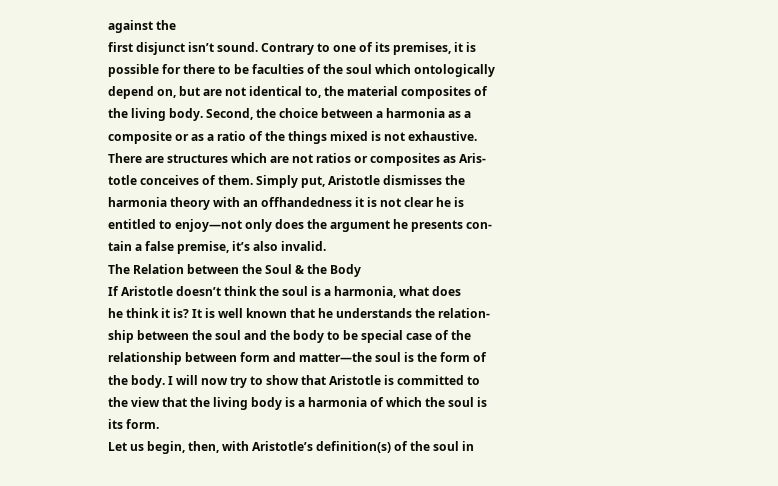against the
first disjunct isn’t sound. Contrary to one of its premises, it is
possible for there to be faculties of the soul which ontologically
depend on, but are not identical to, the material composites of
the living body. Second, the choice between a harmonia as a
composite or as a ratio of the things mixed is not exhaustive.
There are structures which are not ratios or composites as Aris-
totle conceives of them. Simply put, Aristotle dismisses the
harmonia theory with an offhandedness it is not clear he is
entitled to enjoy—not only does the argument he presents con-
tain a false premise, it’s also invalid.
The Relation between the Soul & the Body
If Aristotle doesn’t think the soul is a harmonia, what does
he think it is? It is well known that he understands the relation-
ship between the soul and the body to be special case of the
relationship between form and matter—the soul is the form of
the body. I will now try to show that Aristotle is committed to
the view that the living body is a harmonia of which the soul is
its form.
Let us begin, then, with Aristotle’s definition(s) of the soul in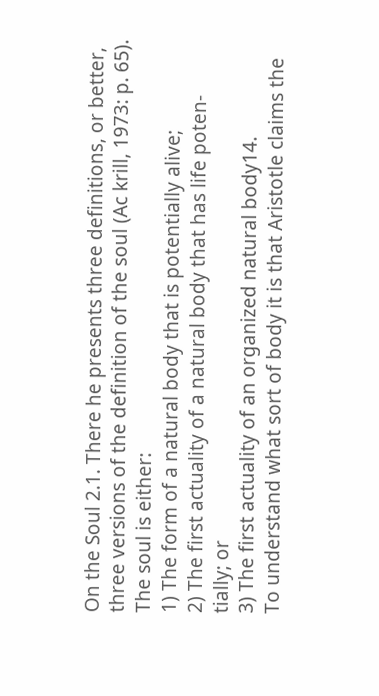On the Soul 2.1. There he presents three definitions, or better,
three versions of the definition of the soul (Ac krill, 1973: p. 65).
The soul is either:
1) The form of a natural body that is potentially alive;
2) The first actuality of a natural body that has life poten-
tially; or
3) The first actuality of an organized natural body14.
To understand what sort of body it is that Aristotle claims the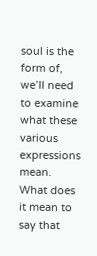soul is the form of, we’ll need to examine what these various
expressions mean. What does it mean to say that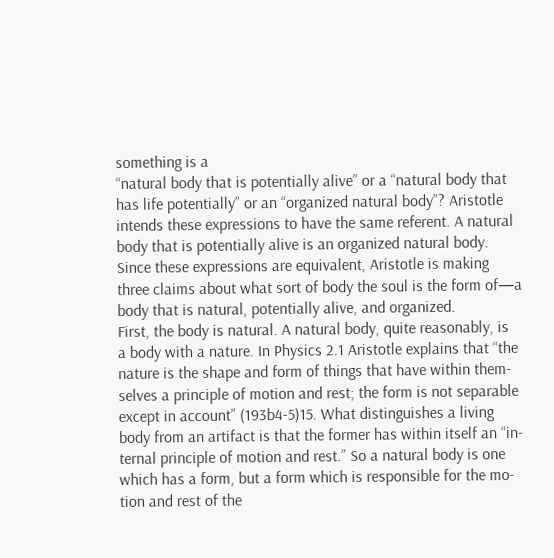something is a
“natural body that is potentially alive” or a “natural body that
has life potentially” or an “organized natural body”? Aristotle
intends these expressions to have the same referent. A natural
body that is potentially alive is an organized natural body.
Since these expressions are equivalent, Aristotle is making
three claims about what sort of body the soul is the form of—a
body that is natural, potentially alive, and organized.
First, the body is natural. A natural body, quite reasonably, is
a body with a nature. In Physics 2.1 Aristotle explains that “the
nature is the shape and form of things that have within them-
selves a principle of motion and rest; the form is not separable
except in account” (193b4-5)15. What distinguishes a living
body from an artifact is that the former has within itself an “in-
ternal principle of motion and rest.” So a natural body is one
which has a form, but a form which is responsible for the mo-
tion and rest of the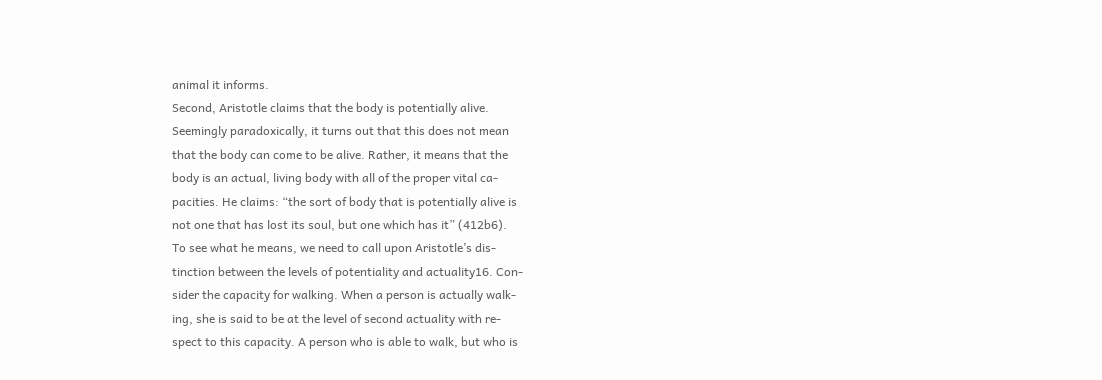animal it informs.
Second, Aristotle claims that the body is potentially alive.
Seemingly paradoxically, it turns out that this does not mean
that the body can come to be alive. Rather, it means that the
body is an actual, living body with all of the proper vital ca-
pacities. He claims: “the sort of body that is potentially alive is
not one that has lost its soul, but one which has it” (412b6).
To see what he means, we need to call upon Aristotle’s dis-
tinction between the levels of potentiality and actuality16. Con-
sider the capacity for walking. When a person is actually walk-
ing, she is said to be at the level of second actuality with re-
spect to this capacity. A person who is able to walk, but who is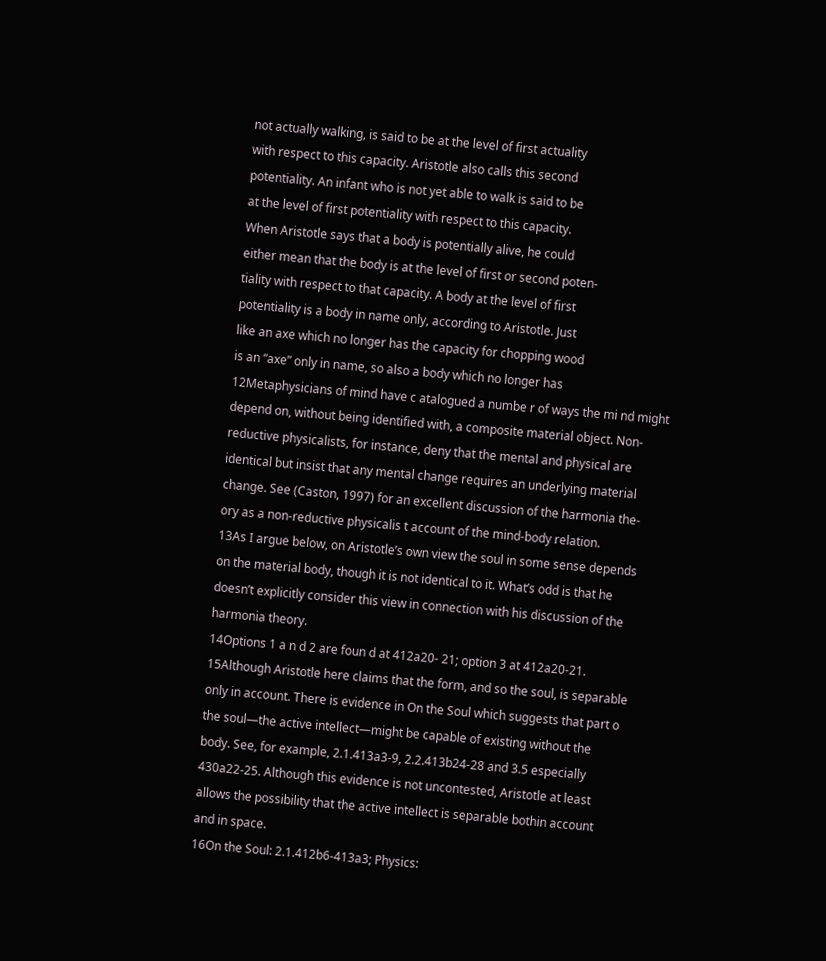not actually walking, is said to be at the level of first actuality
with respect to this capacity. Aristotle also calls this second
potentiality. An infant who is not yet able to walk is said to be
at the level of first potentiality with respect to this capacity.
When Aristotle says that a body is potentially alive, he could
either mean that the body is at the level of first or second poten-
tiality with respect to that capacity. A body at the level of first
potentiality is a body in name only, according to Aristotle. Just
like an axe which no longer has the capacity for chopping wood
is an “axe” only in name, so also a body which no longer has
12Metaphysicians of mind have c atalogued a numbe r of ways the mi nd might
depend on, without being identified with, a composite material object. Non-
reductive physicalists, for instance, deny that the mental and physical are
identical but insist that any mental change requires an underlying material
change. See (Caston, 1997) for an excellent discussion of the harmonia the-
ory as a non-reductive physicalis t account of the mind-body relation.
13As I argue below, on Aristotle’s own view the soul in some sense depends
on the material body, though it is not identical to it. What’s odd is that he
doesn’t explicitly consider this view in connection with his discussion of the
harmonia theory.
14Options 1 a n d 2 are foun d at 412a20- 21; option 3 at 412a20-21.
15Although Aristotle here claims that the form, and so the soul, is separable
only in account. There is evidence in On the Soul which suggests that part o
the soul—the active intellect—might be capable of existing without the
body. See, for example, 2.1.413a3-9, 2.2.413b24-28 and 3.5 especially
430a22-25. Although this evidence is not uncontested, Aristotle at least
allows the possibility that the active intellect is separable bothin account
and in space.
16On the Soul: 2.1.412b6-413a3; Physics: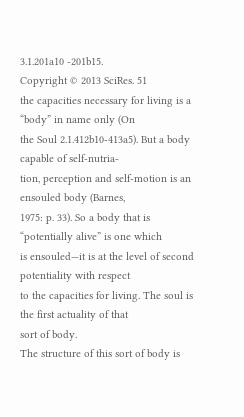3.1.201a10 -201b15.
Copyright © 2013 SciRes. 51
the capacities necessary for living is a “body” in name only (On
the Soul 2.1.412b10-413a5). But a body capable of self-nutria-
tion, perception and self-motion is an ensouled body (Barnes,
1975: p. 33). So a body that is “potentially alive” is one which
is ensouled—it is at the level of second potentiality with respect
to the capacities for living. The soul is the first actuality of that
sort of body.
The structure of this sort of body is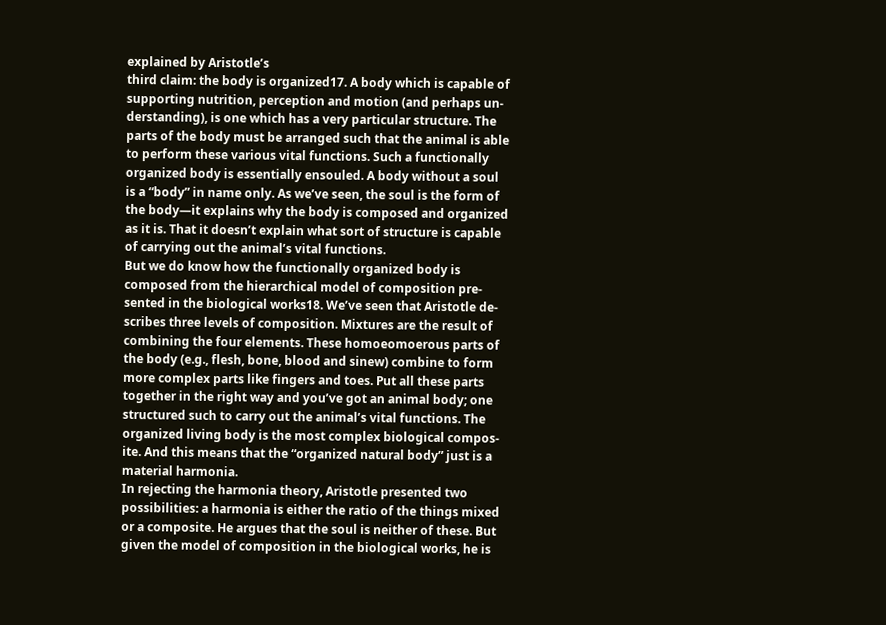explained by Aristotle’s
third claim: the body is organized17. A body which is capable of
supporting nutrition, perception and motion (and perhaps un-
derstanding), is one which has a very particular structure. The
parts of the body must be arranged such that the animal is able
to perform these various vital functions. Such a functionally
organized body is essentially ensouled. A body without a soul
is a “body” in name only. As we’ve seen, the soul is the form of
the body—it explains why the body is composed and organized
as it is. That it doesn’t explain what sort of structure is capable
of carrying out the animal’s vital functions.
But we do know how the functionally organized body is
composed from the hierarchical model of composition pre-
sented in the biological works18. We’ve seen that Aristotle de-
scribes three levels of composition. Mixtures are the result of
combining the four elements. These homoeomoerous parts of
the body (e.g., flesh, bone, blood and sinew) combine to form
more complex parts like fingers and toes. Put all these parts
together in the right way and you’ve got an animal body; one
structured such to carry out the animal’s vital functions. The
organized living body is the most complex biological compos-
ite. And this means that the “organized natural body” just is a
material harmonia.
In rejecting the harmonia theory, Aristotle presented two
possibilities: a harmonia is either the ratio of the things mixed
or a composite. He argues that the soul is neither of these. But
given the model of composition in the biological works, he is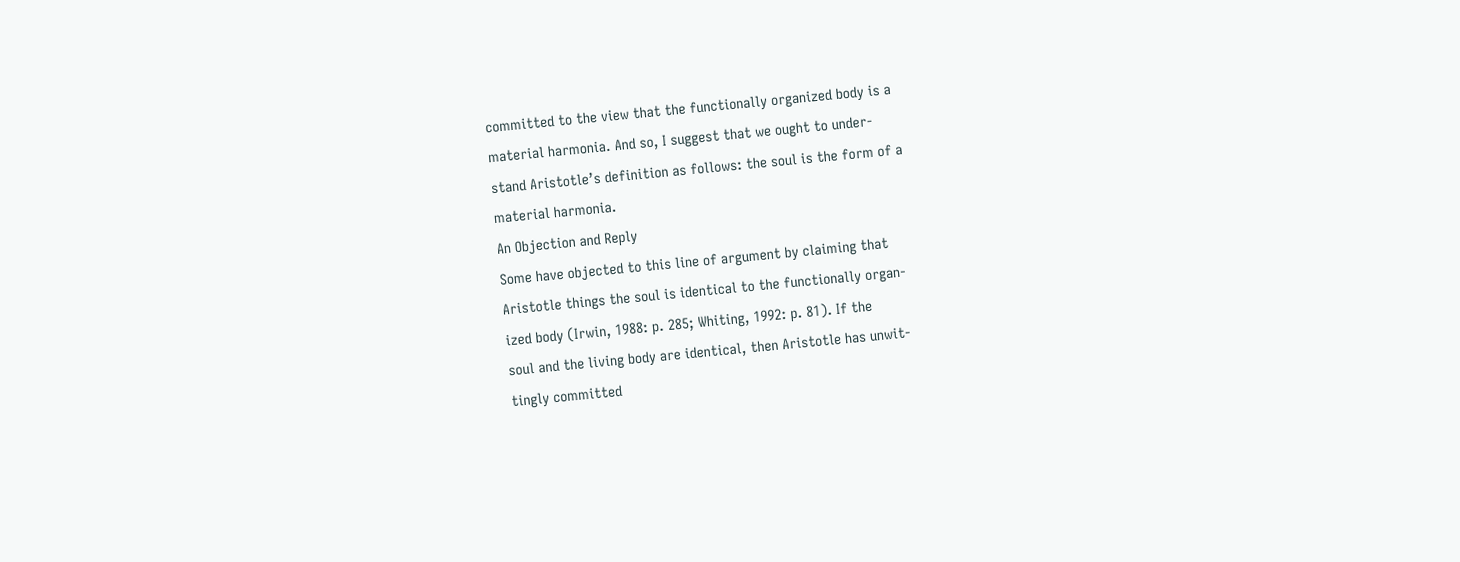committed to the view that the functionally organized body is a
material harmonia. And so, I suggest that we ought to under-
stand Aristotle’s definition as follows: the soul is the form of a
material harmonia.
An Objection and Reply
Some have objected to this line of argument by claiming that
Aristotle things the soul is identical to the functionally organ-
ized body (Irwin, 1988: p. 285; Whiting, 1992: p. 81). If the
soul and the living body are identical, then Aristotle has unwit-
tingly committed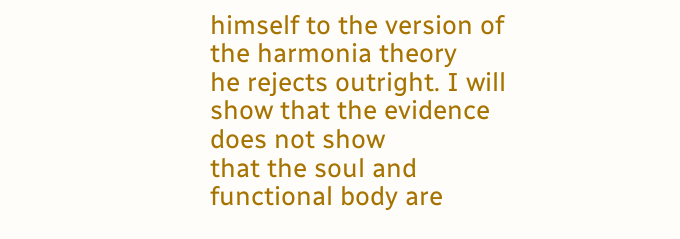himself to the version of the harmonia theory
he rejects outright. I will show that the evidence does not show
that the soul and functional body are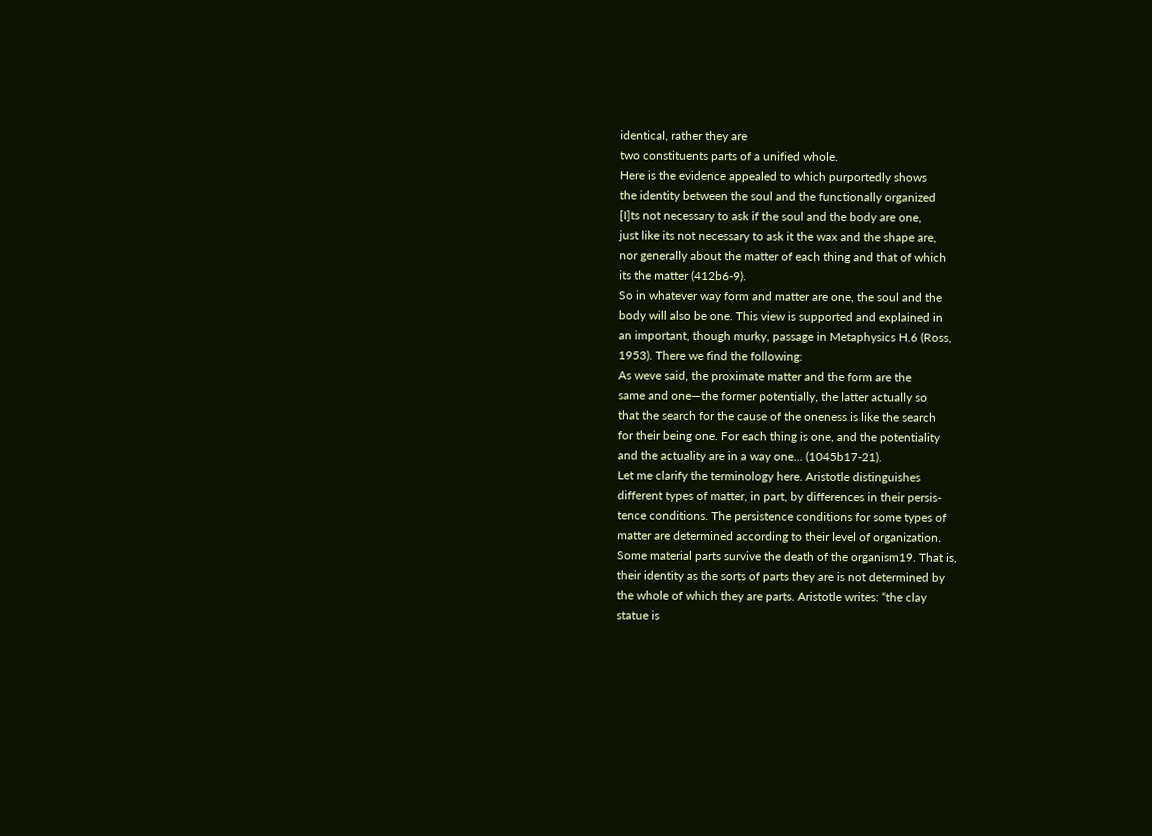identical, rather they are
two constituents parts of a unified whole.
Here is the evidence appealed to which purportedly shows
the identity between the soul and the functionally organized
[I]ts not necessary to ask if the soul and the body are one,
just like its not necessary to ask it the wax and the shape are,
nor generally about the matter of each thing and that of which
its the matter (412b6-9).
So in whatever way form and matter are one, the soul and the
body will also be one. This view is supported and explained in
an important, though murky, passage in Metaphysics H.6 (Ross,
1953). There we find the following:
As weve said, the proximate matter and the form are the
same and one—the former potentially, the latter actually so
that the search for the cause of the oneness is like the search
for their being one. For each thing is one, and the potentiality
and the actuality are in a way one... (1045b17-21).
Let me clarify the terminology here. Aristotle distinguishes
different types of matter, in part, by differences in their persis-
tence conditions. The persistence conditions for some types of
matter are determined according to their level of organization.
Some material parts survive the death of the organism19. That is,
their identity as the sorts of parts they are is not determined by
the whole of which they are parts. Aristotle writes: “the clay
statue is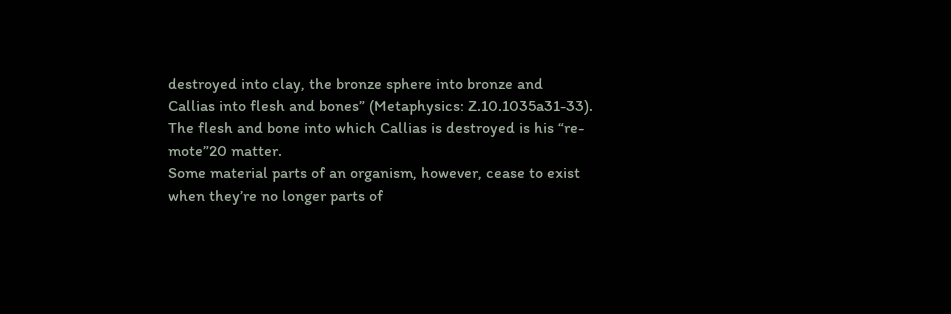destroyed into clay, the bronze sphere into bronze and
Callias into flesh and bones” (Metaphysics: Z.10.1035a31-33).
The flesh and bone into which Callias is destroyed is his “re-
mote”20 matter.
Some material parts of an organism, however, cease to exist
when they’re no longer parts of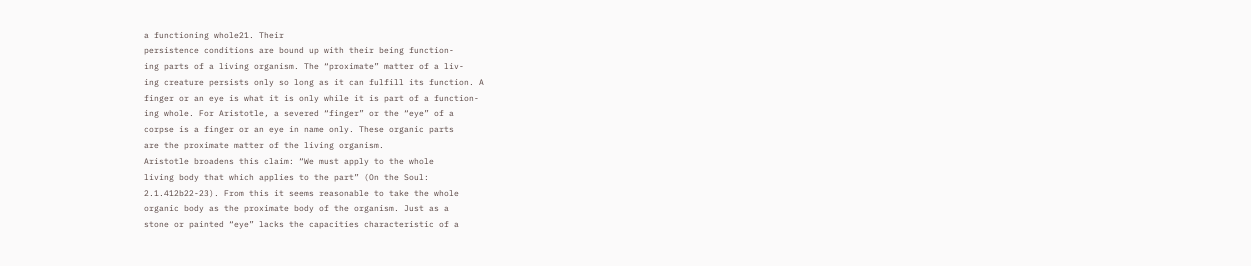a functioning whole21. Their
persistence conditions are bound up with their being function-
ing parts of a living organism. The “proximate” matter of a liv-
ing creature persists only so long as it can fulfill its function. A
finger or an eye is what it is only while it is part of a function-
ing whole. For Aristotle, a severed “finger” or the “eye” of a
corpse is a finger or an eye in name only. These organic parts
are the proximate matter of the living organism.
Aristotle broadens this claim: “We must apply to the whole
living body that which applies to the part” (On the Soul:
2.1.412b22-23). From this it seems reasonable to take the whole
organic body as the proximate body of the organism. Just as a
stone or painted “eye” lacks the capacities characteristic of a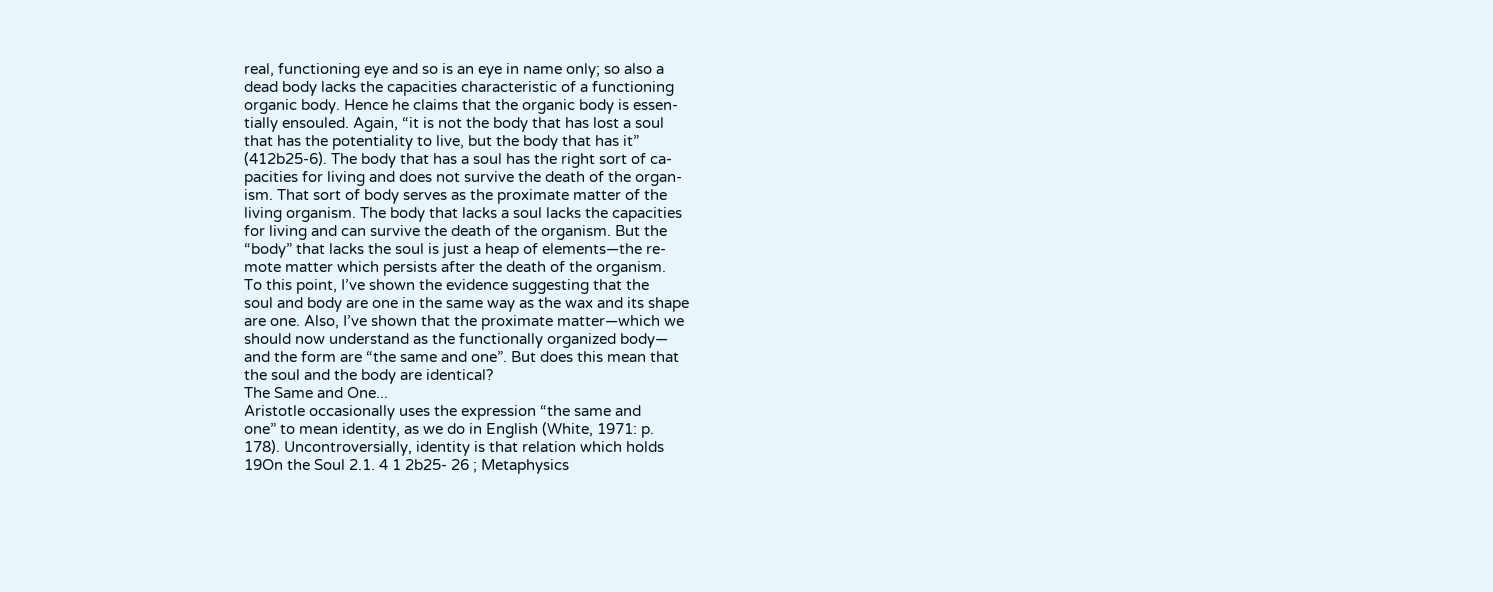real, functioning eye and so is an eye in name only; so also a
dead body lacks the capacities characteristic of a functioning
organic body. Hence he claims that the organic body is essen-
tially ensouled. Again, “it is not the body that has lost a soul
that has the potentiality to live, but the body that has it”
(412b25-6). The body that has a soul has the right sort of ca-
pacities for living and does not survive the death of the organ-
ism. That sort of body serves as the proximate matter of the
living organism. The body that lacks a soul lacks the capacities
for living and can survive the death of the organism. But the
“body” that lacks the soul is just a heap of elements—the re-
mote matter which persists after the death of the organism.
To this point, I’ve shown the evidence suggesting that the
soul and body are one in the same way as the wax and its shape
are one. Also, I’ve shown that the proximate matter—which we
should now understand as the functionally organized body—
and the form are “the same and one”. But does this mean that
the soul and the body are identical?
The Same and One...
Aristotle occasionally uses the expression “the same and
one” to mean identity, as we do in English (White, 1971: p.
178). Uncontroversially, identity is that relation which holds
19On the Soul 2.1. 4 1 2b25- 26 ; Metaphysics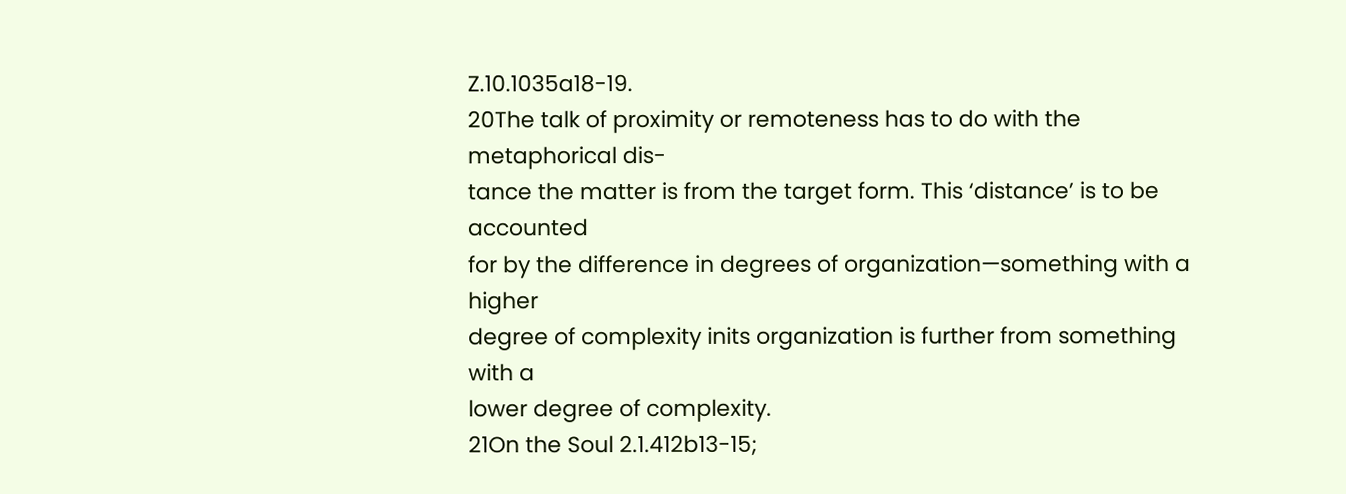Z.10.1035a18-19.
20The talk of proximity or remoteness has to do with the metaphorical dis-
tance the matter is from the target form. This ‘distance’ is to be accounted
for by the difference in degrees of organization—something with a higher
degree of complexity inits organization is further from something with a
lower degree of complexity.
21On the Soul 2.1.412b13-15;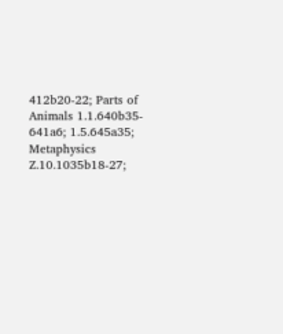412b20-22; Parts of Animals 1.1.640b35-
641a6; 1.5.645a35; Metaphysics Z.10.1035b18-27;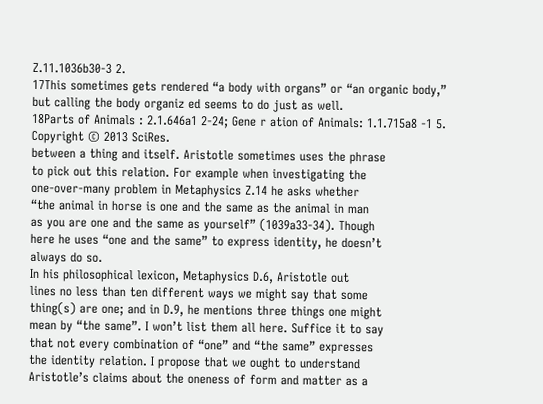Z.11.1036b30-3 2.
17This sometimes gets rendered “a body with organs” or “an organic body,”
but calling the body organiz ed seems to do just as well.
18Parts of Animals : 2.1.646a1 2-24; Gene r ation of Animals: 1.1.715a8 -1 5.
Copyright © 2013 SciRes.
between a thing and itself. Aristotle sometimes uses the phrase
to pick out this relation. For example when investigating the
one-over-many problem in Metaphysics Z.14 he asks whether
“the animal in horse is one and the same as the animal in man
as you are one and the same as yourself” (1039a33-34). Though
here he uses “one and the same” to express identity, he doesn’t
always do so.
In his philosophical lexicon, Metaphysics D.6, Aristotle out
lines no less than ten different ways we might say that some
thing(s) are one; and in D.9, he mentions three things one might
mean by “the same”. I won’t list them all here. Suffice it to say
that not every combination of “one” and “the same” expresses
the identity relation. I propose that we ought to understand
Aristotle’s claims about the oneness of form and matter as a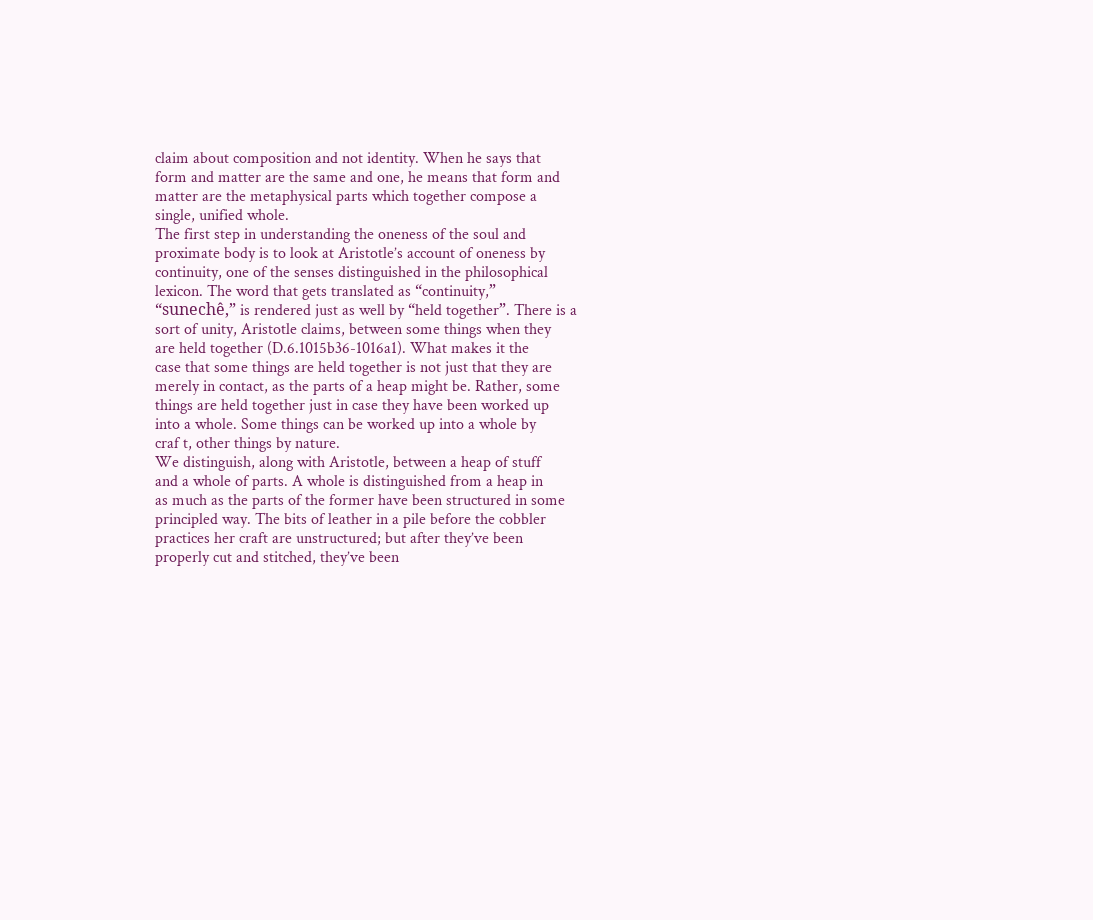claim about composition and not identity. When he says that
form and matter are the same and one, he means that form and
matter are the metaphysical parts which together compose a
single, unified whole.
The first step in understanding the oneness of the soul and
proximate body is to look at Aristotle’s account of oneness by
continuity, one of the senses distinguished in the philosophical
lexicon. The word that gets translated as “continuity,”
“sunechê,” is rendered just as well by “held together”. There is a
sort of unity, Aristotle claims, between some things when they
are held together (D.6.1015b36-1016a1). What makes it the
case that some things are held together is not just that they are
merely in contact, as the parts of a heap might be. Rather, some
things are held together just in case they have been worked up
into a whole. Some things can be worked up into a whole by
craf t, other things by nature.
We distinguish, along with Aristotle, between a heap of stuff
and a whole of parts. A whole is distinguished from a heap in
as much as the parts of the former have been structured in some
principled way. The bits of leather in a pile before the cobbler
practices her craft are unstructured; but after they’ve been
properly cut and stitched, they’ve been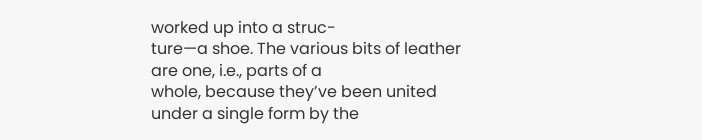worked up into a struc-
ture—a shoe. The various bits of leather are one, i.e., parts of a
whole, because they’ve been united under a single form by the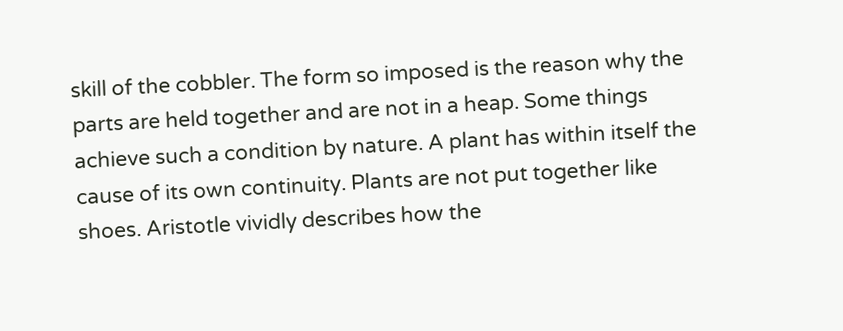skill of the cobbler. The form so imposed is the reason why the
parts are held together and are not in a heap. Some things
achieve such a condition by nature. A plant has within itself the
cause of its own continuity. Plants are not put together like
shoes. Aristotle vividly describes how the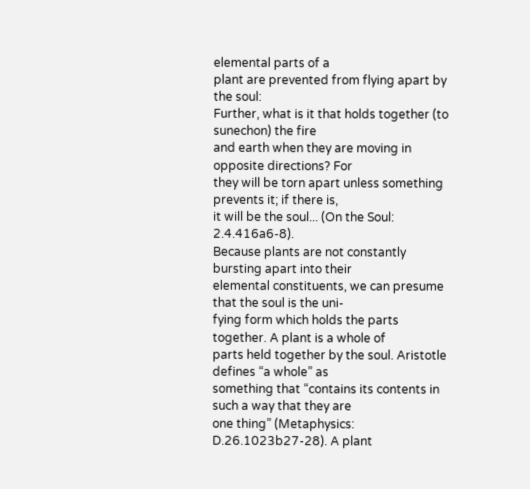elemental parts of a
plant are prevented from flying apart by the soul:
Further, what is it that holds together (to sunechon) the fire
and earth when they are moving in opposite directions? For
they will be torn apart unless something prevents it; if there is,
it will be the soul... (On the Soul: 2.4.416a6-8).
Because plants are not constantly bursting apart into their
elemental constituents, we can presume that the soul is the uni-
fying form which holds the parts together. A plant is a whole of
parts held together by the soul. Aristotle defines “a whole” as
something that “contains its contents in such a way that they are
one thing” (Metaphysics: D.26.1023b27-28). A plant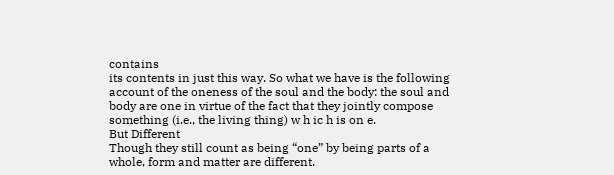contains
its contents in just this way. So what we have is the following
account of the oneness of the soul and the body: the soul and
body are one in virtue of the fact that they jointly compose
something (i.e., the living thing) w h ic h is on e.
But Different
Though they still count as being “one” by being parts of a
whole, form and matter are different.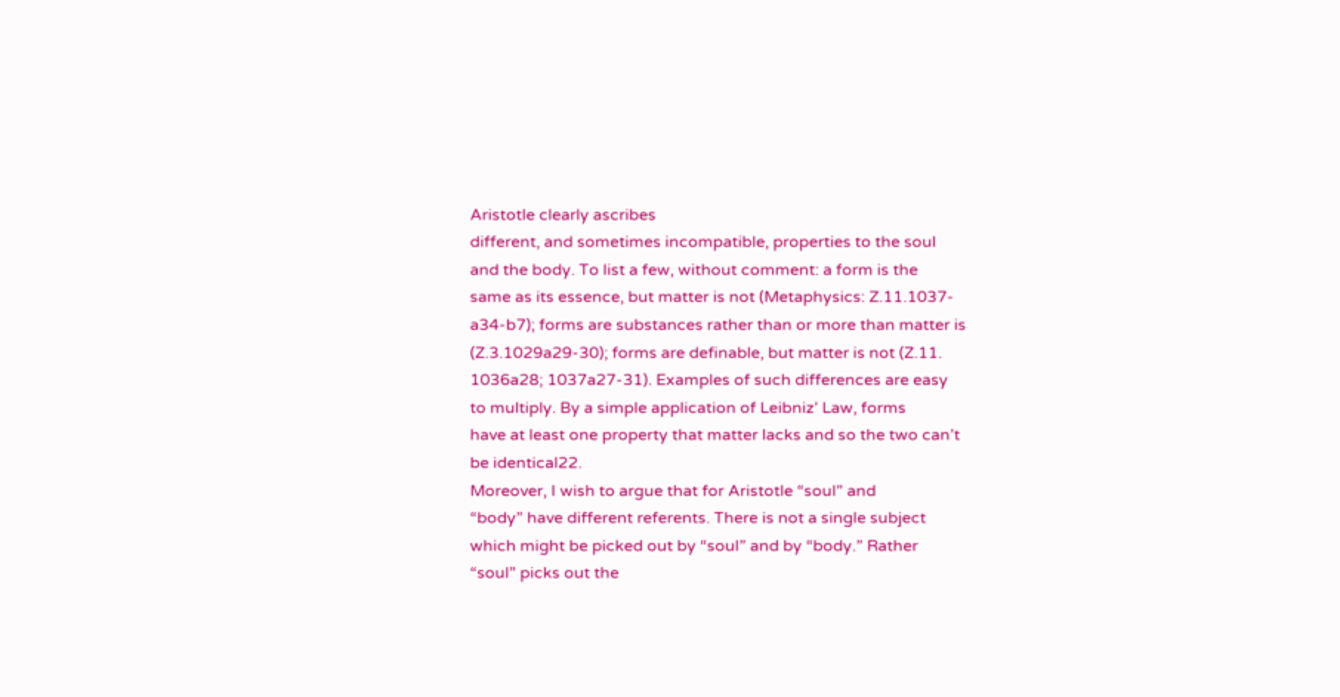Aristotle clearly ascribes
different, and sometimes incompatible, properties to the soul
and the body. To list a few, without comment: a form is the
same as its essence, but matter is not (Metaphysics: Z.11.1037-
a34-b7); forms are substances rather than or more than matter is
(Z.3.1029a29-30); forms are definable, but matter is not (Z.11.
1036a28; 1037a27-31). Examples of such differences are easy
to multiply. By a simple application of Leibniz’ Law, forms
have at least one property that matter lacks and so the two can’t
be identical22.
Moreover, I wish to argue that for Aristotle “soul” and
“body” have different referents. There is not a single subject
which might be picked out by “soul” and by “body.” Rather
“soul” picks out the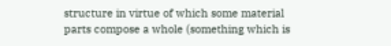structure in virtue of which some material
parts compose a whole (something which is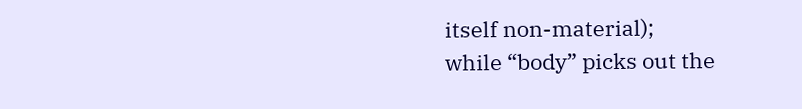itself non-material);
while “body” picks out the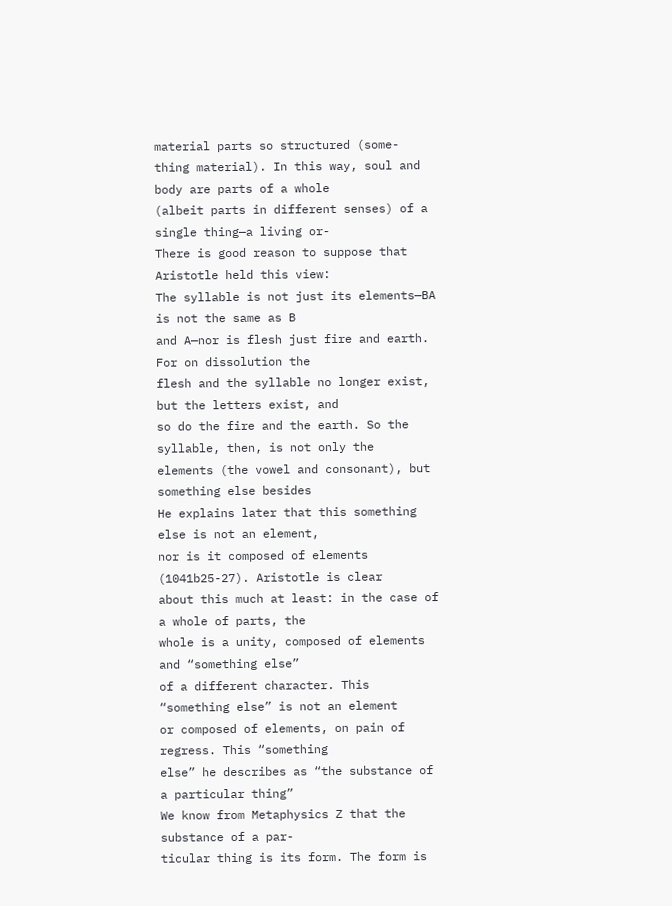material parts so structured (some-
thing material). In this way, soul and body are parts of a whole
(albeit parts in different senses) of a single thing—a living or-
There is good reason to suppose that Aristotle held this view:
The syllable is not just its elements—BA is not the same as B
and A—nor is flesh just fire and earth. For on dissolution the
flesh and the syllable no longer exist, but the letters exist, and
so do the fire and the earth. So the syllable, then, is not only the
elements (the vowel and consonant), but something else besides
He explains later that this something else is not an element,
nor is it composed of elements (1041b25-27). Aristotle is clear
about this much at least: in the case of a whole of parts, the
whole is a unity, composed of elements and “something else”
of a different character. This “something else” is not an element
or composed of elements, on pain of regress. This “something
else” he describes as “the substance of a particular thing”
We know from Metaphysics Z that the substance of a par-
ticular thing is its form. The form is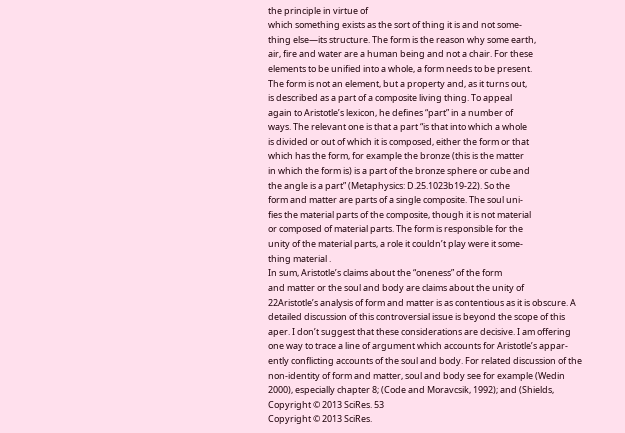the principle in virtue of
which something exists as the sort of thing it is and not some-
thing else—its structure. The form is the reason why some earth,
air, fire and water are a human being and not a chair. For these
elements to be unified into a whole, a form needs to be present.
The form is not an element, but a property and, as it turns out,
is described as a part of a composite living thing. To appeal
again to Aristotle’s lexicon, he defines “part” in a number of
ways. The relevant one is that a part “is that into which a whole
is divided or out of which it is composed, either the form or that
which has the form, for example the bronze (this is the matter
in which the form is) is a part of the bronze sphere or cube and
the angle is a part” (Metaphysics: D.25.1023b19-22). So the
form and matter are parts of a single composite. The soul uni-
fies the material parts of the composite, though it is not material
or composed of material parts. The form is responsible for the
unity of the material parts, a role it couldn’t play were it some-
thing material .
In sum, Aristotle’s claims about the “oneness” of the form
and matter or the soul and body are claims about the unity of
22Aristotle’s analysis of form and matter is as contentious as it is obscure. A
detailed discussion of this controversial issue is beyond the scope of this
aper. I don’t suggest that these considerations are decisive. I am offering
one way to trace a line of argument which accounts for Aristotle’s appar-
ently conflicting accounts of the soul and body. For related discussion of the
non-identity of form and matter, soul and body see for example (Wedin
2000), especially chapter 8; (Code and Moravcsik, 1992); and (Shields,
Copyright © 2013 SciRes. 53
Copyright © 2013 SciRes.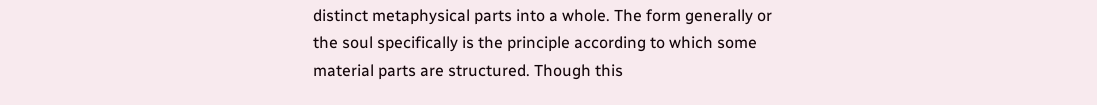distinct metaphysical parts into a whole. The form generally or
the soul specifically is the principle according to which some
material parts are structured. Though this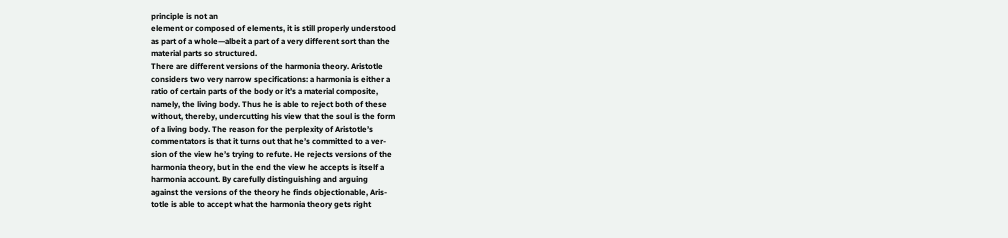principle is not an
element or composed of elements, it is still properly understood
as part of a whole—albeit a part of a very different sort than the
material parts so structured.
There are different versions of the harmonia theory. Aristotle
considers two very narrow specifications: a harmonia is either a
ratio of certain parts of the body or it’s a material composite,
namely, the living body. Thus he is able to reject both of these
without, thereby, undercutting his view that the soul is the form
of a living body. The reason for the perplexity of Aristotle’s
commentators is that it turns out that he’s committed to a ver-
sion of the view he’s trying to refute. He rejects versions of the
harmonia theory, but in the end the view he accepts is itself a
harmonia account. By carefully distinguishing and arguing
against the versions of the theory he finds objectionable, Aris-
totle is able to accept what the harmonia theory gets right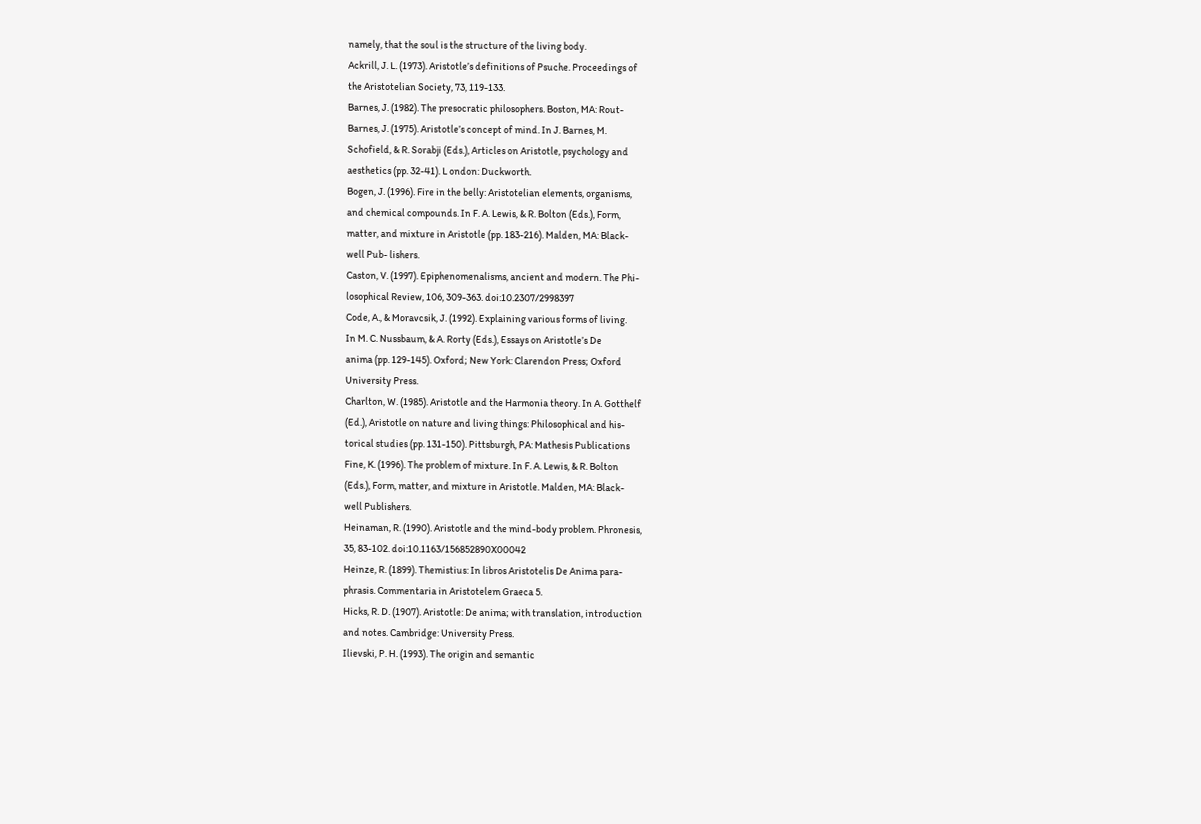namely, that the soul is the structure of the living body.
Ackrill, J. L. (1973). Aristotle’s definitions of Psuche. Proceedings of
the Aristotelian Society, 73, 119-133.
Barnes, J. (1982). The presocratic philosophers. Boston, MA: Rout-
Barnes, J. (1975). Aristotle’s concept of mind. In J. Barnes, M.
Schofield, & R. Sorabji (Eds.), Articles on Aristotle, psychology and
aesthetics (pp. 32-41). L ondon: Duckworth.
Bogen, J. (1996). Fire in the belly: Aristotelian elements, organisms,
and chemical compounds. In F. A. Lewis, & R. Bolton (Eds.), Form,
matter, and mixture in Aristotle (pp. 183-216). Malden, MA: Black-
well Pub- lishers.
Caston, V. (1997). Epiphenomenalisms, ancient and modern. The Phi-
losophical Review, 106, 309-363. doi:10.2307/2998397
Code, A., & Moravcsik, J. (1992). Explaining various forms of living.
In M. C. Nussbaum, & A. Rorty (Eds.), Essays on Aristotle’s De
anima (pp. 129-145). Oxford; New York: Clarendon Press; Oxford
University Press.
Charlton, W. (1985). Aristotle and the Harmonia theory. In A. Gotthelf
(Ed.), Aristotle on nature and living things: Philosophical and his-
torical studies (pp. 131-150). Pittsburgh, PA: Mathesis Publications
Fine, K. (1996). The problem of mixture. In F. A. Lewis, & R. Bolton
(Eds.), Form, matter, and mixture in Aristotle. Malden, MA: Black-
well Publishers.
Heinaman, R. (1990). Aristotle and the mind-body problem. Phronesis,
35, 83-102. doi:10.1163/156852890X00042
Heinze, R. (1899). Themistius: In libros Aristotelis De Anima para-
phrasis. Commentaria in Aristotelem Graeca 5.
Hicks, R. D. (1907). Aristotle: De anima; with translation, introduction
and notes. Cambridge: University Press.
Ilievski, P. H. (1993). The origin and semantic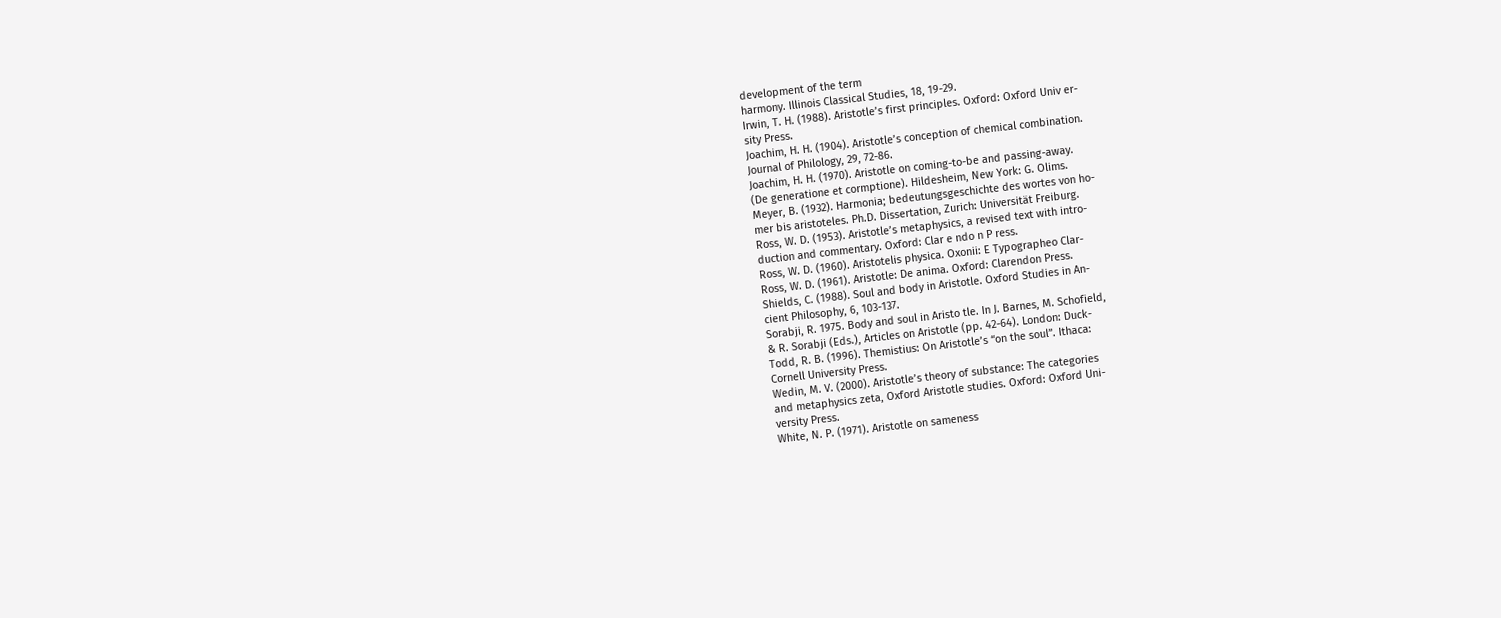development of the term
harmony. Illinois Classical Studies, 18, 19-29.
Irwin, T. H. (1988). Aristotle’s first principles. Oxford: Oxford Univ er-
sity Press.
Joachim, H. H. (1904). Aristotle’s conception of chemical combination.
Journal of Philology, 29, 72-86.
Joachim, H. H. (1970). Aristotle on coming-to-be and passing-away.
(De generatione et cormptione). Hildesheim, New York: G. Olims.
Meyer, B. (1932). Harmonia; bedeutungsgeschichte des wortes von ho-
mer bis aristoteles. Ph.D. Dissertation, Zurich: Universität Freiburg.
Ross, W. D. (1953). Aristotle’s metaphysics, a revised text with intro-
duction and commentary. Oxford: Clar e ndo n P ress.
Ross, W. D. (1960). Aristotelis physica. Oxonii: E Typographeo Clar-
Ross, W. D. (1961). Aristotle: De anima. Oxford: Clarendon Press.
Shields, C. (1988). Soul and body in Aristotle. Oxford Studies in An-
cient Philosophy, 6, 103-137.
Sorabji, R. 1975. Body and soul in Aristo tle. In J. Barnes, M. Schofield,
& R. Sorabji (Eds.), Articles on Aristotle (pp. 42-64). London: Duck-
Todd, R. B. (1996). Themistius: On Aristotle’s “on the soul”. Ithaca:
Cornell University Press.
Wedin, M. V. (2000). Aristotle’s theory of substance: The categories
and metaphysics zeta, Oxford Aristotle studies. Oxford: Oxford Uni-
versity Press.
White, N. P. (1971). Aristotle on sameness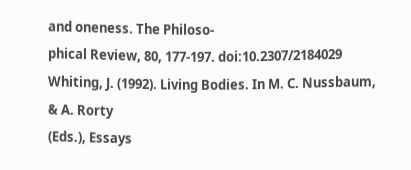and oneness. The Philoso-
phical Review, 80, 177-197. doi:10.2307/2184029
Whiting, J. (1992). Living Bodies. In M. C. Nussbaum, & A. Rorty
(Eds.), Essays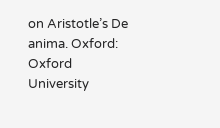on Aristotle’s De anima. Oxford: Oxford University